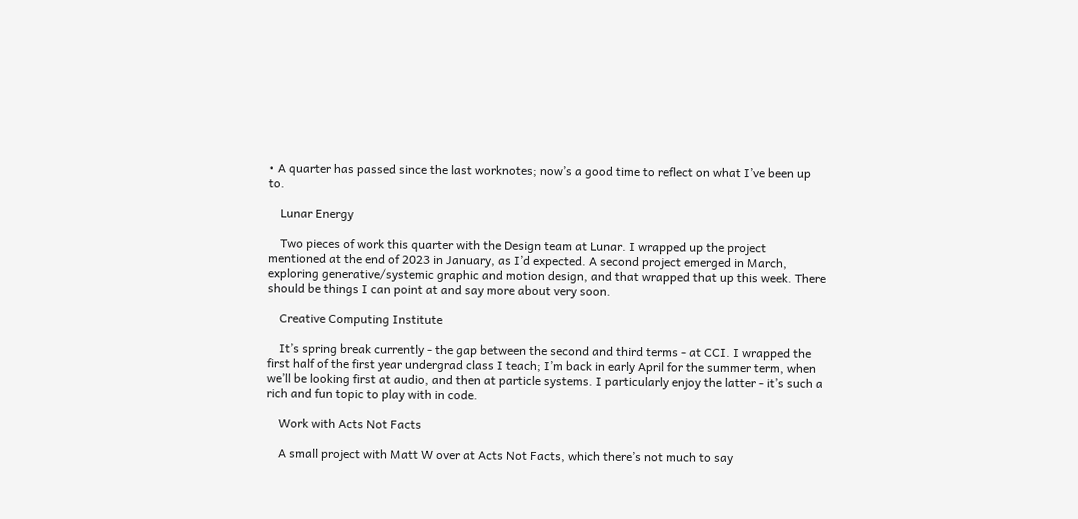• A quarter has passed since the last worknotes; now’s a good time to reflect on what I’ve been up to.

    Lunar Energy

    Two pieces of work this quarter with the Design team at Lunar. I wrapped up the project mentioned at the end of 2023 in January, as I’d expected. A second project emerged in March, exploring generative/systemic graphic and motion design, and that wrapped that up this week. There should be things I can point at and say more about very soon.

    Creative Computing Institute

    It’s spring break currently - the gap between the second and third terms - at CCI. I wrapped the first half of the first year undergrad class I teach; I’m back in early April for the summer term, when we’ll be looking first at audio, and then at particle systems. I particularly enjoy the latter - it’s such a rich and fun topic to play with in code.

    Work with Acts Not Facts

    A small project with Matt W over at Acts Not Facts, which there’s not much to say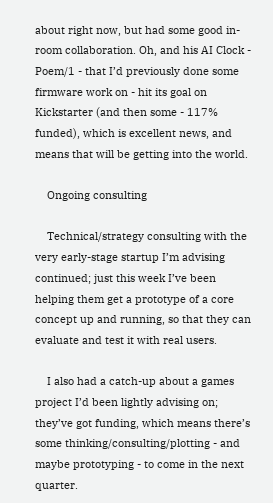about right now, but had some good in-room collaboration. Oh, and his AI Clock - Poem/1 - that I’d previously done some firmware work on - hit its goal on Kickstarter (and then some - 117% funded), which is excellent news, and means that will be getting into the world.

    Ongoing consulting

    Technical/strategy consulting with the very early-stage startup I’m advising continued; just this week I’ve been helping them get a prototype of a core concept up and running, so that they can evaluate and test it with real users.

    I also had a catch-up about a games project I’d been lightly advising on; they’ve got funding, which means there’s some thinking/consulting/plotting - and maybe prototyping - to come in the next quarter.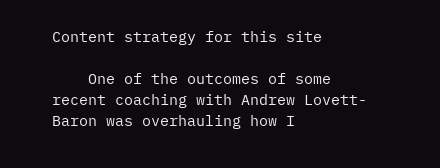Content strategy for this site

    One of the outcomes of some recent coaching with Andrew Lovett-Baron was overhauling how I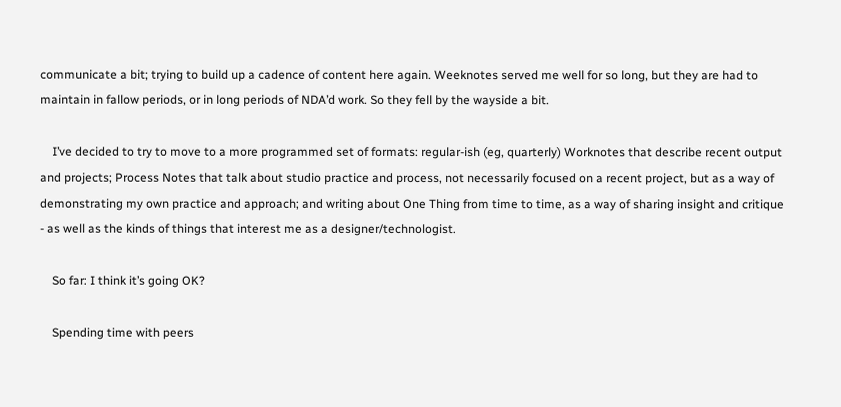communicate a bit; trying to build up a cadence of content here again. Weeknotes served me well for so long, but they are had to maintain in fallow periods, or in long periods of NDA’d work. So they fell by the wayside a bit.

    I’ve decided to try to move to a more programmed set of formats: regular-ish (eg, quarterly) Worknotes that describe recent output and projects; Process Notes that talk about studio practice and process, not necessarily focused on a recent project, but as a way of demonstrating my own practice and approach; and writing about One Thing from time to time, as a way of sharing insight and critique - as well as the kinds of things that interest me as a designer/technologist.

    So far: I think it’s going OK?

    Spending time with peers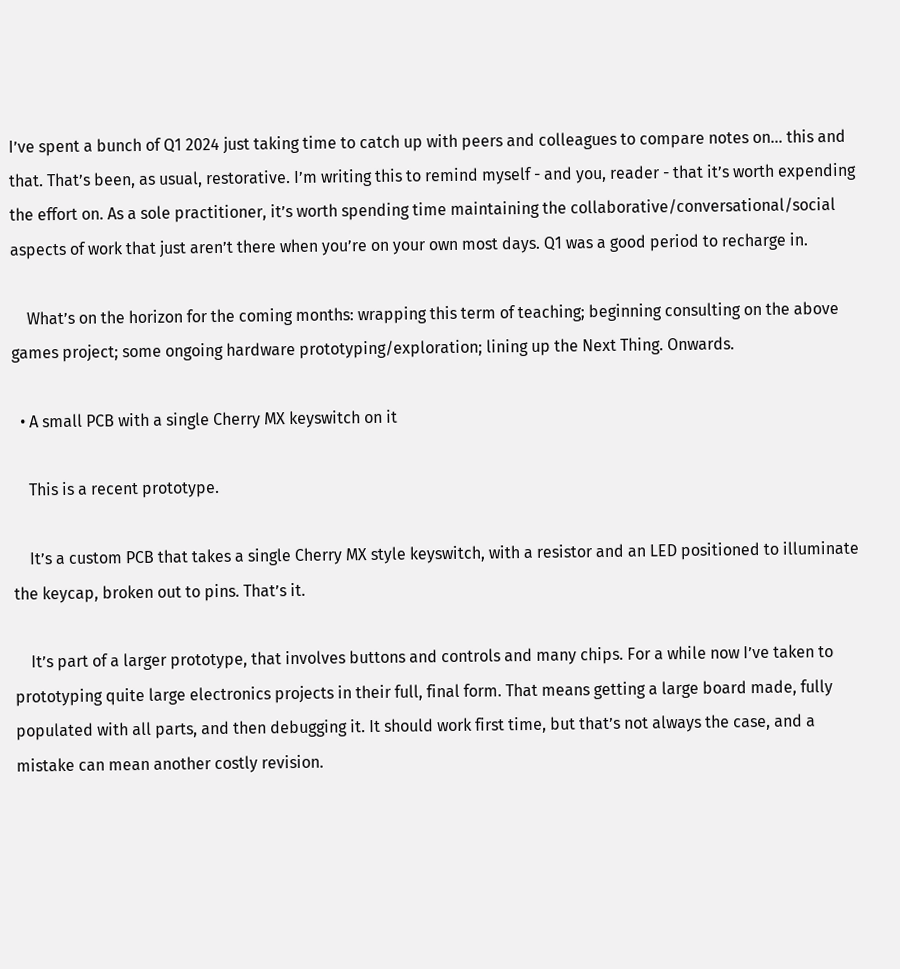I’ve spent a bunch of Q1 2024 just taking time to catch up with peers and colleagues to compare notes on… this and that. That’s been, as usual, restorative. I’m writing this to remind myself - and you, reader - that it’s worth expending the effort on. As a sole practitioner, it’s worth spending time maintaining the collaborative/conversational/social aspects of work that just aren’t there when you’re on your own most days. Q1 was a good period to recharge in.

    What’s on the horizon for the coming months: wrapping this term of teaching; beginning consulting on the above games project; some ongoing hardware prototyping/exploration; lining up the Next Thing. Onwards.

  • A small PCB with a single Cherry MX keyswitch on it

    This is a recent prototype.

    It’s a custom PCB that takes a single Cherry MX style keyswitch, with a resistor and an LED positioned to illuminate the keycap, broken out to pins. That’s it.

    It’s part of a larger prototype, that involves buttons and controls and many chips. For a while now I’ve taken to prototyping quite large electronics projects in their full, final form. That means getting a large board made, fully populated with all parts, and then debugging it. It should work first time, but that’s not always the case, and a mistake can mean another costly revision.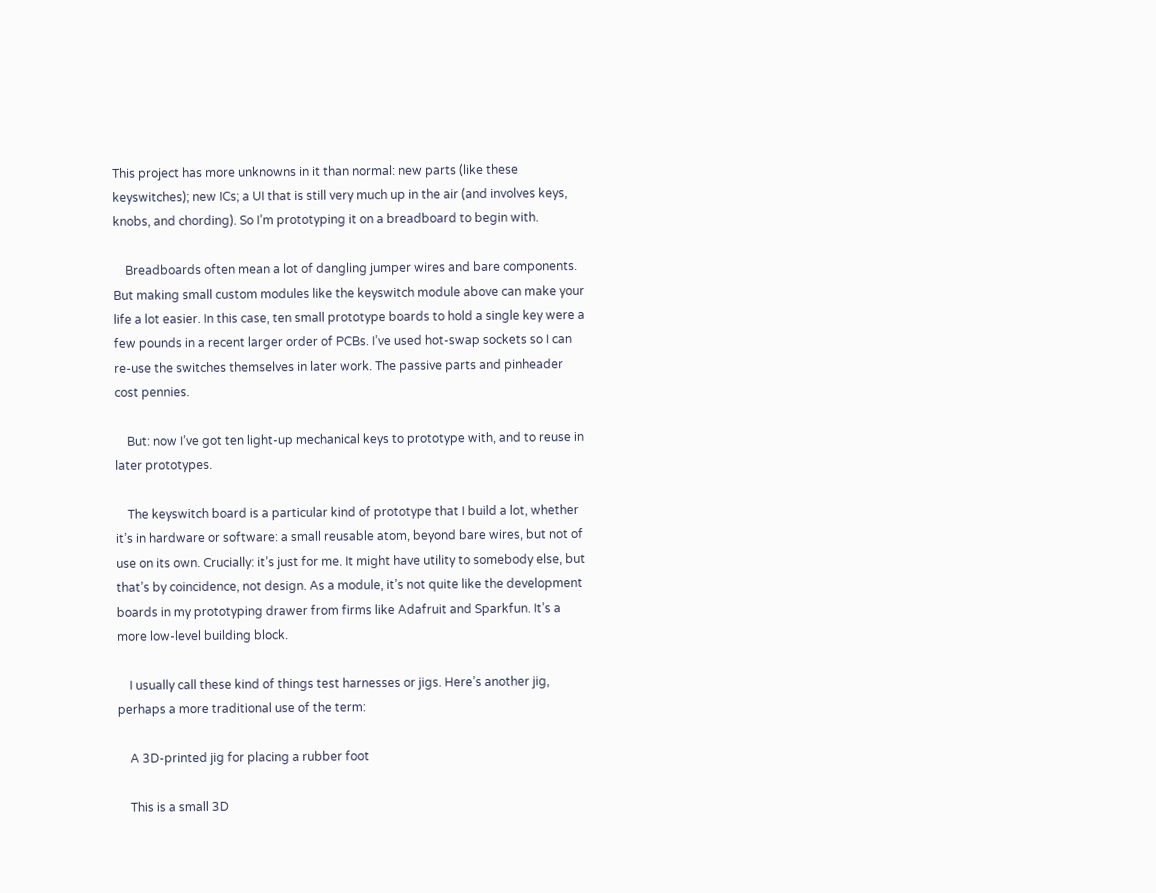This project has more unknowns in it than normal: new parts (like these keyswitches); new ICs; a UI that is still very much up in the air (and involves keys, knobs, and chording). So I’m prototyping it on a breadboard to begin with.

    Breadboards often mean a lot of dangling jumper wires and bare components. But making small custom modules like the keyswitch module above can make your life a lot easier. In this case, ten small prototype boards to hold a single key were a few pounds in a recent larger order of PCBs. I’ve used hot-swap sockets so I can re-use the switches themselves in later work. The passive parts and pinheader cost pennies.

    But: now I’ve got ten light-up mechanical keys to prototype with, and to reuse in later prototypes.

    The keyswitch board is a particular kind of prototype that I build a lot, whether it’s in hardware or software: a small reusable atom, beyond bare wires, but not of use on its own. Crucially: it’s just for me. It might have utility to somebody else, but that’s by coincidence, not design. As a module, it’s not quite like the development boards in my prototyping drawer from firms like Adafruit and Sparkfun. It’s a more low-level building block.

    I usually call these kind of things test harnesses or jigs. Here’s another jig, perhaps a more traditional use of the term:

    A 3D-printed jig for placing a rubber foot

    This is a small 3D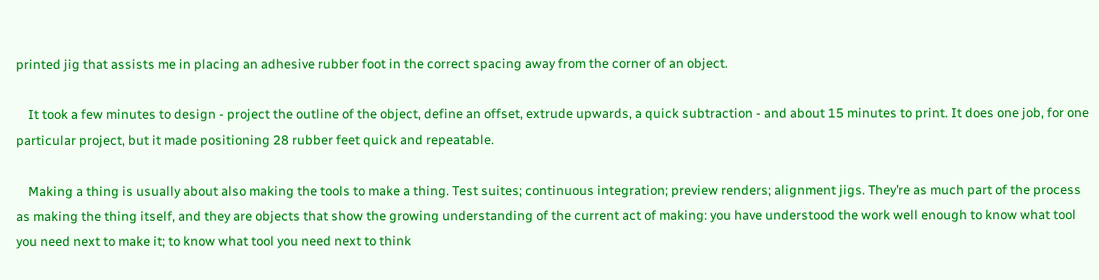printed jig that assists me in placing an adhesive rubber foot in the correct spacing away from the corner of an object.

    It took a few minutes to design - project the outline of the object, define an offset, extrude upwards, a quick subtraction - and about 15 minutes to print. It does one job, for one particular project, but it made positioning 28 rubber feet quick and repeatable.

    Making a thing is usually about also making the tools to make a thing. Test suites; continuous integration; preview renders; alignment jigs. They’re as much part of the process as making the thing itself, and they are objects that show the growing understanding of the current act of making: you have understood the work well enough to know what tool you need next to make it; to know what tool you need next to think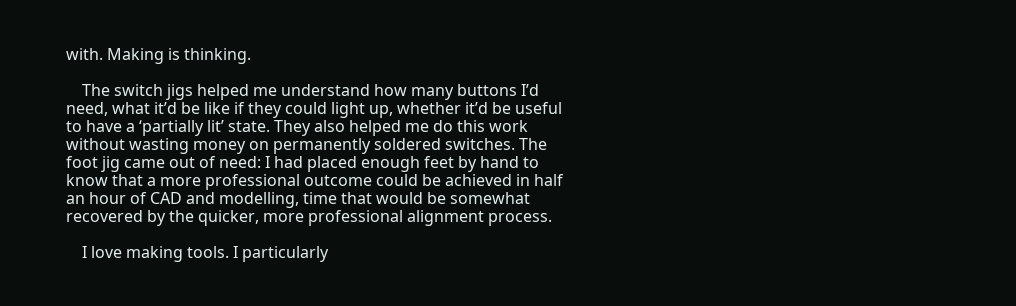with. Making is thinking.

    The switch jigs helped me understand how many buttons I’d need, what it’d be like if they could light up, whether it’d be useful to have a ‘partially lit’ state. They also helped me do this work without wasting money on permanently soldered switches. The foot jig came out of need: I had placed enough feet by hand to know that a more professional outcome could be achieved in half an hour of CAD and modelling, time that would be somewhat recovered by the quicker, more professional alignment process.

    I love making tools. I particularly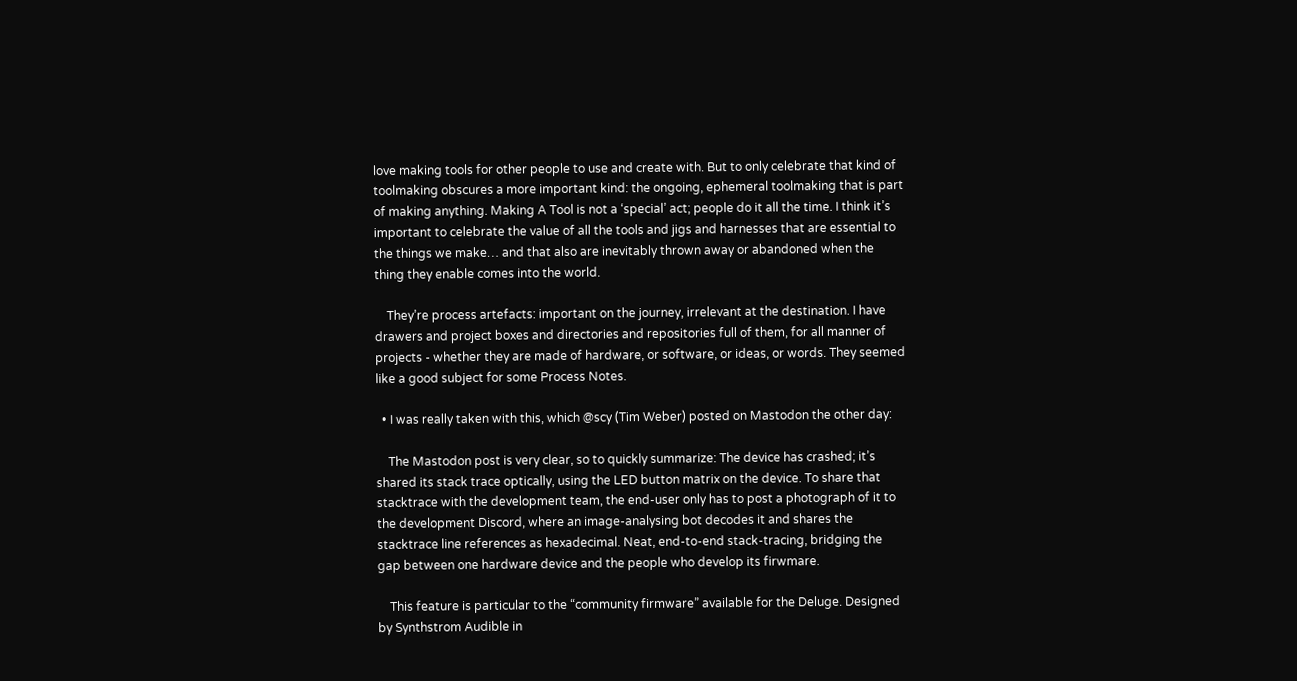love making tools for other people to use and create with. But to only celebrate that kind of toolmaking obscures a more important kind: the ongoing, ephemeral toolmaking that is part of making anything. Making A Tool is not a ‘special’ act; people do it all the time. I think it’s important to celebrate the value of all the tools and jigs and harnesses that are essential to the things we make… and that also are inevitably thrown away or abandoned when the thing they enable comes into the world.

    They’re process artefacts: important on the journey, irrelevant at the destination. I have drawers and project boxes and directories and repositories full of them, for all manner of projects - whether they are made of hardware, or software, or ideas, or words. They seemed like a good subject for some Process Notes.

  • I was really taken with this, which @scy (Tim Weber) posted on Mastodon the other day:

    The Mastodon post is very clear, so to quickly summarize: The device has crashed; it’s shared its stack trace optically, using the LED button matrix on the device. To share that stacktrace with the development team, the end-user only has to post a photograph of it to the development Discord, where an image-analysing bot decodes it and shares the stacktrace line references as hexadecimal. Neat, end-to-end stack-tracing, bridging the gap between one hardware device and the people who develop its firwmare.

    This feature is particular to the “community firmware” available for the Deluge. Designed by Synthstrom Audible in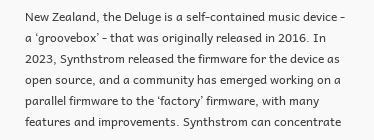New Zealand, the Deluge is a self-contained music device - a ‘groovebox’ - that was originally released in 2016. In 2023, Synthstrom released the firmware for the device as open source, and a community has emerged working on a parallel firmware to the ‘factory’ firmware, with many features and improvements. Synthstrom can concentrate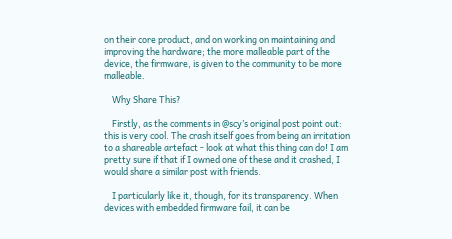on their core product, and on working on maintaining and improving the hardware; the more malleable part of the device, the firmware, is given to the community to be more malleable.

    Why Share This?

    Firstly, as the comments in @scy’s original post point out: this is very cool. The crash itself goes from being an irritation to a shareable artefact - look at what this thing can do! I am pretty sure if that if I owned one of these and it crashed, I would share a similar post with friends.

    I particularly like it, though, for its transparency. When devices with embedded firmware fail, it can be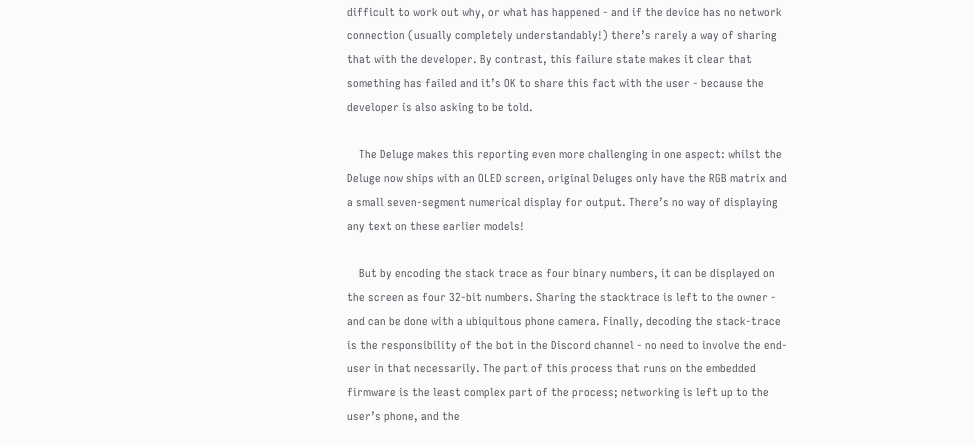difficult to work out why, or what has happened - and if the device has no network connection (usually completely understandably!) there’s rarely a way of sharing that with the developer. By contrast, this failure state makes it clear that something has failed and it’s OK to share this fact with the user - because the developer is also asking to be told.

    The Deluge makes this reporting even more challenging in one aspect: whilst the Deluge now ships with an OLED screen, original Deluges only have the RGB matrix and a small seven-segment numerical display for output. There’s no way of displaying any text on these earlier models!

    But by encoding the stack trace as four binary numbers, it can be displayed on the screen as four 32-bit numbers. Sharing the stacktrace is left to the owner - and can be done with a ubiquitous phone camera. Finally, decoding the stack-trace is the responsibility of the bot in the Discord channel - no need to involve the end-user in that necessarily. The part of this process that runs on the embedded firmware is the least complex part of the process; networking is left up to the user’s phone, and the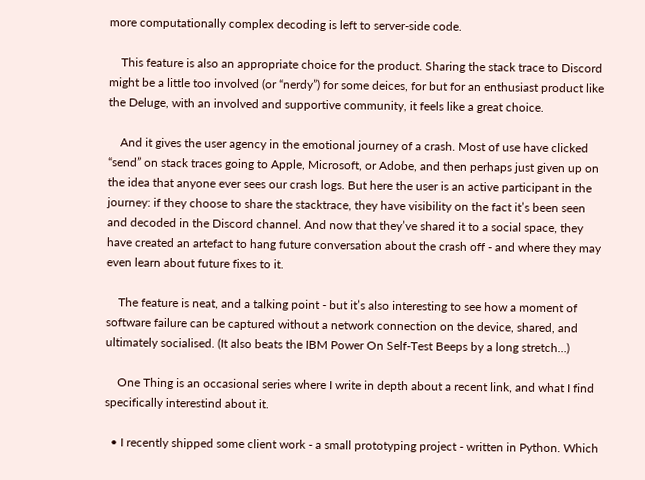more computationally complex decoding is left to server-side code.

    This feature is also an appropriate choice for the product. Sharing the stack trace to Discord might be a little too involved (or “nerdy”) for some deices, for but for an enthusiast product like the Deluge, with an involved and supportive community, it feels like a great choice.

    And it gives the user agency in the emotional journey of a crash. Most of use have clicked “send” on stack traces going to Apple, Microsoft, or Adobe, and then perhaps just given up on the idea that anyone ever sees our crash logs. But here the user is an active participant in the journey: if they choose to share the stacktrace, they have visibility on the fact it’s been seen and decoded in the Discord channel. And now that they’ve shared it to a social space, they have created an artefact to hang future conversation about the crash off - and where they may even learn about future fixes to it.

    The feature is neat, and a talking point - but it’s also interesting to see how a moment of software failure can be captured without a network connection on the device, shared, and ultimately socialised. (It also beats the IBM Power On Self-Test Beeps by a long stretch…)

    One Thing is an occasional series where I write in depth about a recent link, and what I find specifically interestind about it.

  • I recently shipped some client work - a small prototyping project - written in Python. Which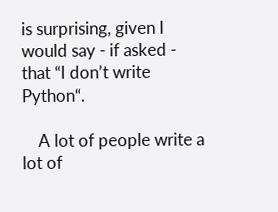is surprising, given I would say - if asked - that “I don’t write Python“.

    A lot of people write a lot of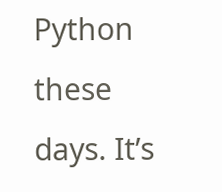Python these days. It’s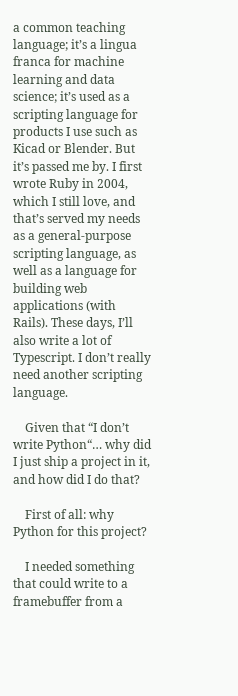a common teaching language; it’s a lingua franca for machine learning and data science; it’s used as a scripting language for products I use such as Kicad or Blender. But it’s passed me by. I first wrote Ruby in 2004, which I still love, and that’s served my needs as a general-purpose scripting language, as well as a language for building web applications (with Rails). These days, I’ll also write a lot of Typescript. I don’t really need another scripting language.

    Given that “I don’t write Python“… why did I just ship a project in it, and how did I do that?

    First of all: why Python for this project?

    I needed something that could write to a framebuffer from a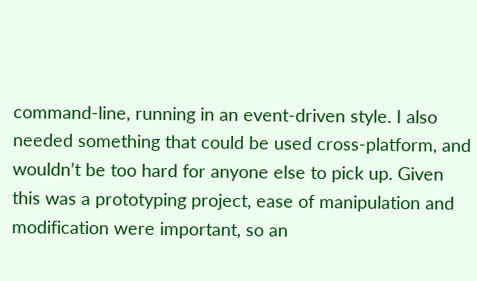command-line, running in an event-driven style. I also needed something that could be used cross-platform, and wouldn’t be too hard for anyone else to pick up. Given this was a prototyping project, ease of manipulation and modification were important, so an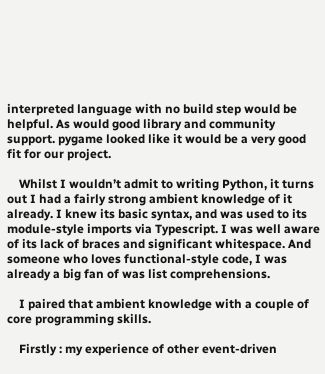interpreted language with no build step would be helpful. As would good library and community support. pygame looked like it would be a very good fit for our project.

    Whilst I wouldn’t admit to writing Python, it turns out I had a fairly strong ambient knowledge of it already. I knew its basic syntax, and was used to its module-style imports via Typescript. I was well aware of its lack of braces and significant whitespace. And someone who loves functional-style code, I was already a big fan of was list comprehensions.

    I paired that ambient knowledge with a couple of core programming skills.

    Firstly : my experience of other event-driven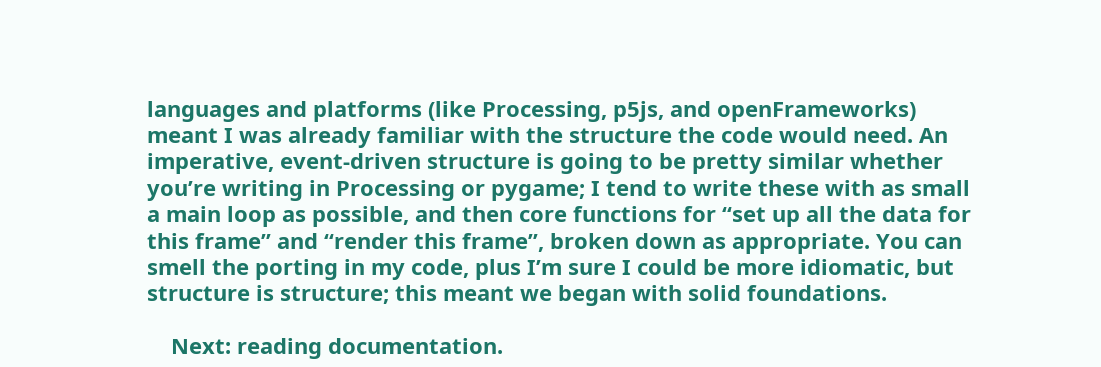languages and platforms (like Processing, p5js, and openFrameworks) meant I was already familiar with the structure the code would need. An imperative, event-driven structure is going to be pretty similar whether you’re writing in Processing or pygame; I tend to write these with as small a main loop as possible, and then core functions for “set up all the data for this frame” and “render this frame”, broken down as appropriate. You can smell the porting in my code, plus I’m sure I could be more idiomatic, but structure is structure; this meant we began with solid foundations.

    Next: reading documentation.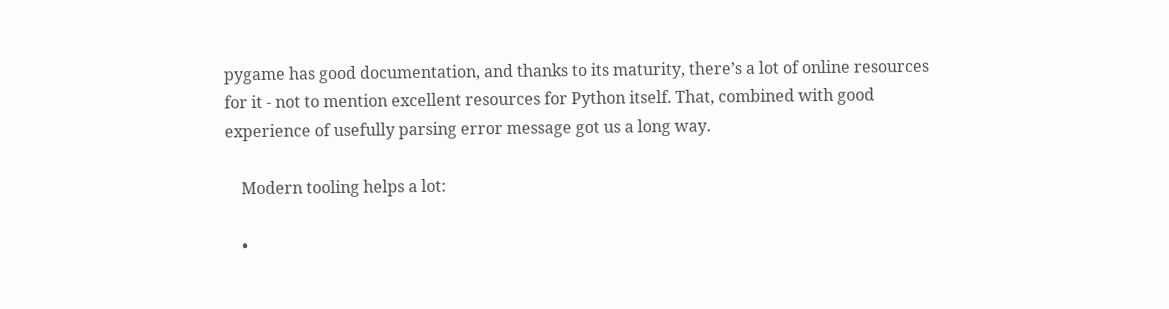pygame has good documentation, and thanks to its maturity, there’s a lot of online resources for it - not to mention excellent resources for Python itself. That, combined with good experience of usefully parsing error message got us a long way.

    Modern tooling helps a lot:

    •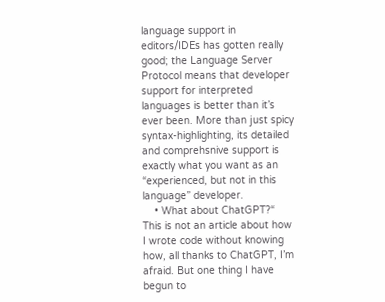language support in editors/IDEs has gotten really good; the Language Server Protocol means that developer support for interpreted languages is better than it’s ever been. More than just spicy syntax-highlighting, its detailed and comprehsnive support is exactly what you want as an “experienced, but not in this language” developer.
    • What about ChatGPT?“ This is not an article about how I wrote code without knowing how, all thanks to ChatGPT, I’m afraid. But one thing I have begun to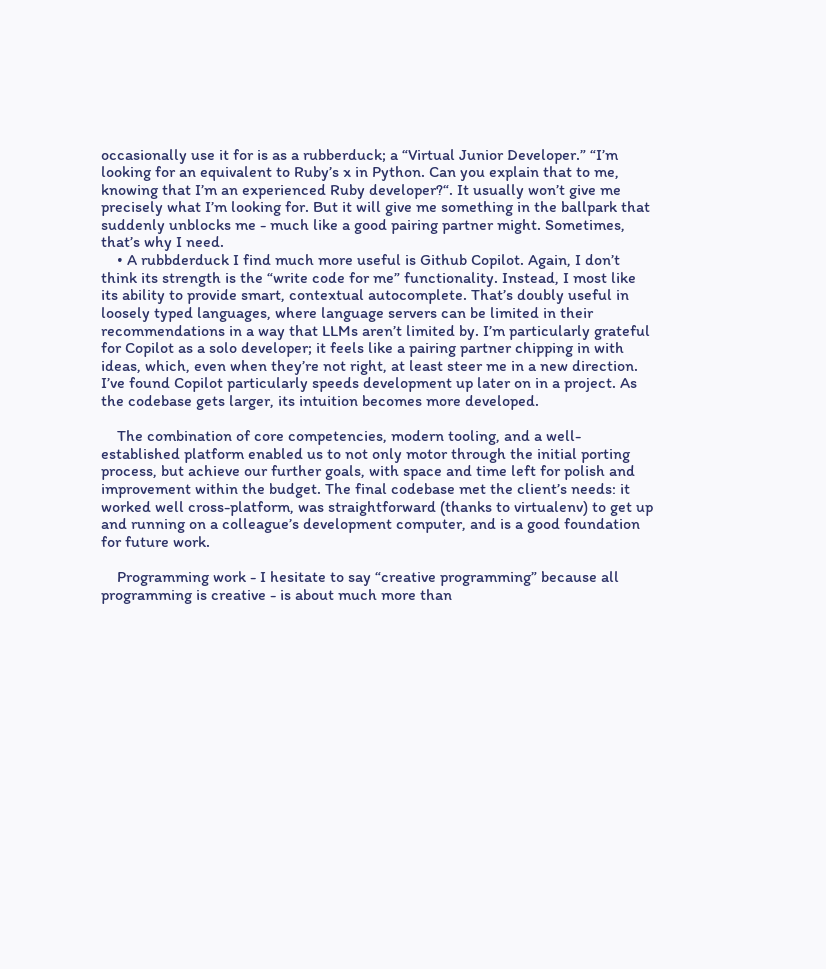occasionally use it for is as a rubberduck; a “Virtual Junior Developer.” “I’m looking for an equivalent to Ruby’s x in Python. Can you explain that to me, knowing that I’m an experienced Ruby developer?“. It usually won’t give me precisely what I’m looking for. But it will give me something in the ballpark that suddenly unblocks me - much like a good pairing partner might. Sometimes, that’s why I need.
    • A rubbderduck I find much more useful is Github Copilot. Again, I don’t think its strength is the “write code for me” functionality. Instead, I most like its ability to provide smart, contextual autocomplete. That’s doubly useful in loosely typed languages, where language servers can be limited in their recommendations in a way that LLMs aren’t limited by. I’m particularly grateful for Copilot as a solo developer; it feels like a pairing partner chipping in with ideas, which, even when they’re not right, at least steer me in a new direction. I’ve found Copilot particularly speeds development up later on in a project. As the codebase gets larger, its intuition becomes more developed.

    The combination of core competencies, modern tooling, and a well-established platform enabled us to not only motor through the initial porting process, but achieve our further goals, with space and time left for polish and improvement within the budget. The final codebase met the client’s needs: it worked well cross-platform, was straightforward (thanks to virtualenv) to get up and running on a colleague’s development computer, and is a good foundation for future work.

    Programming work - I hesitate to say “creative programming” because all programming is creative - is about much more than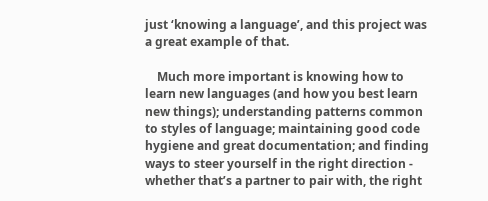just ‘knowing a language’, and this project was a great example of that.

    Much more important is knowing how to learn new languages (and how you best learn new things); understanding patterns common to styles of language; maintaining good code hygiene and great documentation; and finding ways to steer yourself in the right direction - whether that’s a partner to pair with, the right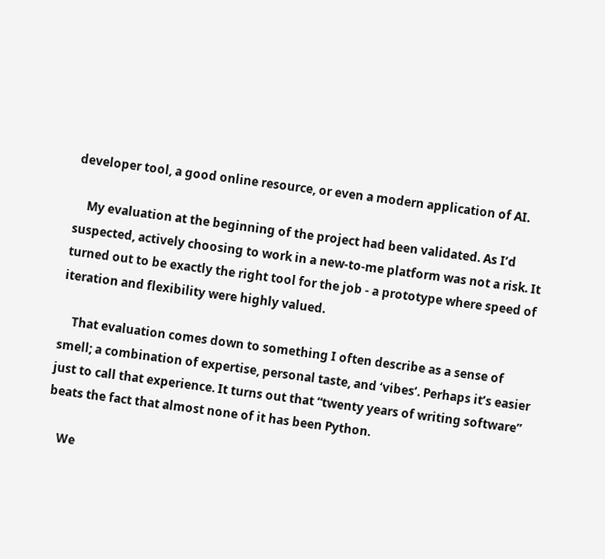developer tool, a good online resource, or even a modern application of AI.

    My evaluation at the beginning of the project had been validated. As I’d suspected, actively choosing to work in a new-to-me platform was not a risk. It turned out to be exactly the right tool for the job - a prototype where speed of iteration and flexibility were highly valued.

    That evaluation comes down to something I often describe as a sense of smell; a combination of expertise, personal taste, and ‘vibes’. Perhaps it’s easier just to call that experience. It turns out that “twenty years of writing software” beats the fact that almost none of it has been Python.

    We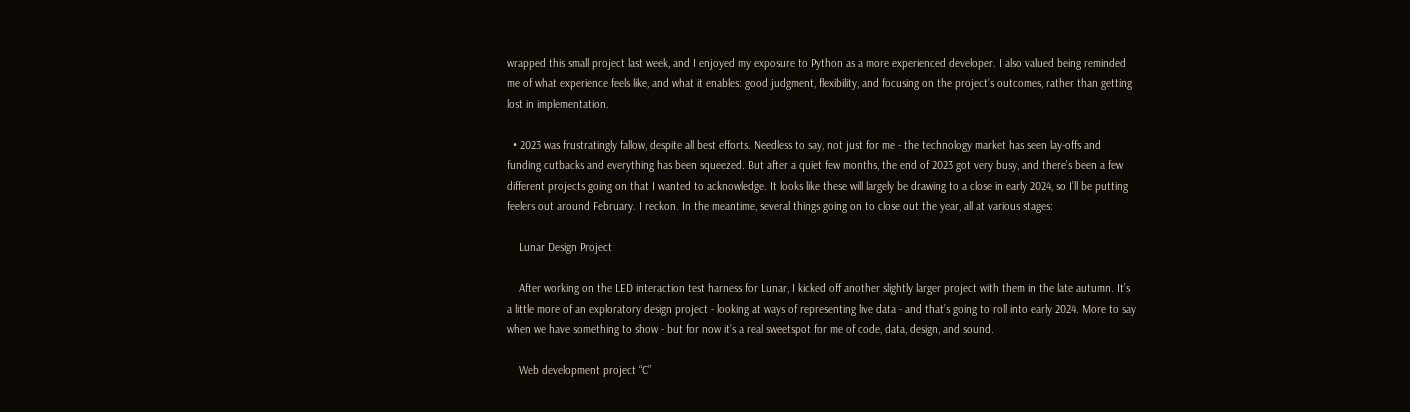wrapped this small project last week, and I enjoyed my exposure to Python as a more experienced developer. I also valued being reminded me of what experience feels like, and what it enables: good judgment, flexibility, and focusing on the project’s outcomes, rather than getting lost in implementation.

  • 2023 was frustratingly fallow, despite all best efforts. Needless to say, not just for me - the technology market has seen lay-offs and funding cutbacks and everything has been squeezed. But after a quiet few months, the end of 2023 got very busy, and there’s been a few different projects going on that I wanted to acknowledge. It looks like these will largely be drawing to a close in early 2024, so I’ll be putting feelers out around February. I reckon. In the meantime, several things going on to close out the year, all at various stages:

    Lunar Design Project

    After working on the LED interaction test harness for Lunar, I kicked off another slightly larger project with them in the late autumn. It’s a little more of an exploratory design project - looking at ways of representing live data - and that’s going to roll into early 2024. More to say when we have something to show - but for now it’s a real sweetspot for me of code, data, design, and sound.

    Web development project “C”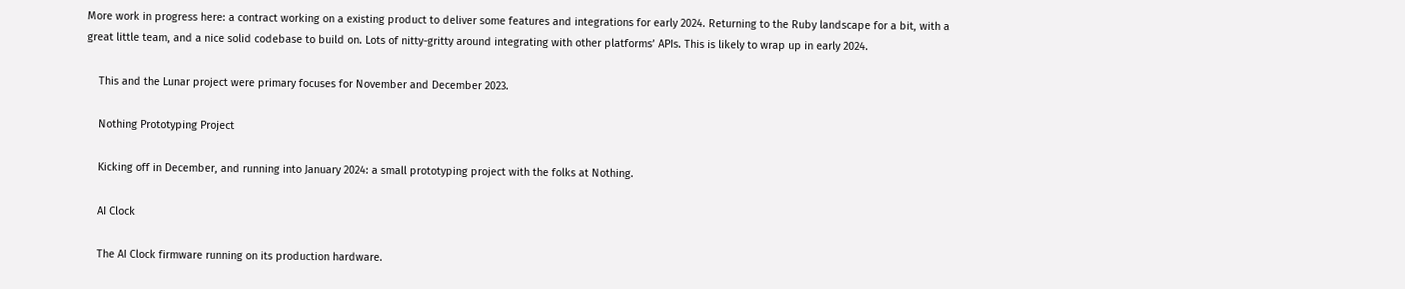More work in progress here: a contract working on a existing product to deliver some features and integrations for early 2024. Returning to the Ruby landscape for a bit, with a great little team, and a nice solid codebase to build on. Lots of nitty-gritty around integrating with other platforms’ APIs. This is likely to wrap up in early 2024.

    This and the Lunar project were primary focuses for November and December 2023.

    Nothing Prototyping Project

    Kicking off in December, and running into January 2024: a small prototyping project with the folks at Nothing.

    AI Clock

    The AI Clock firmware running on its production hardware.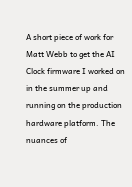A short piece of work for Matt Webb to get the AI Clock firmware I worked on in the summer up and running on the production hardware platform. The nuances of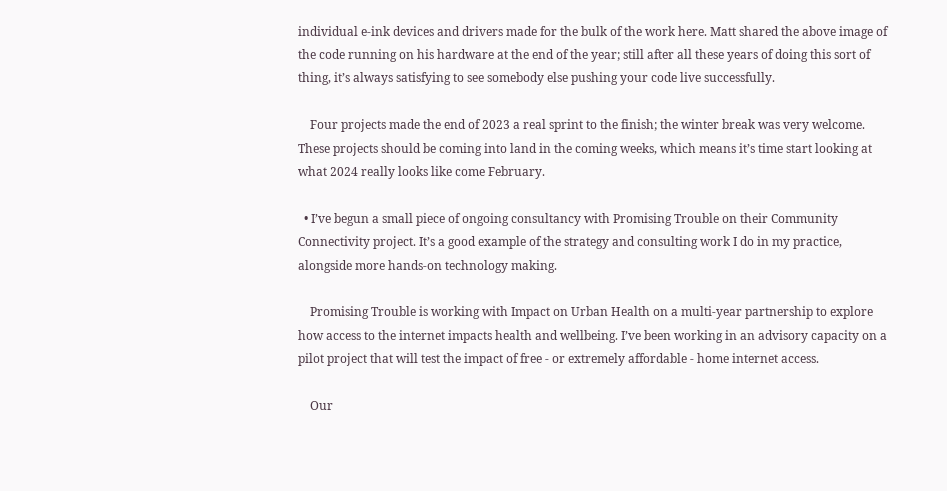individual e-ink devices and drivers made for the bulk of the work here. Matt shared the above image of the code running on his hardware at the end of the year; still after all these years of doing this sort of thing, it’s always satisfying to see somebody else pushing your code live successfully.

    Four projects made the end of 2023 a real sprint to the finish; the winter break was very welcome. These projects should be coming into land in the coming weeks, which means it’s time start looking at what 2024 really looks like come February.

  • I’ve begun a small piece of ongoing consultancy with Promising Trouble on their Community Connectivity project. It’s a good example of the strategy and consulting work I do in my practice, alongside more hands-on technology making.

    Promising Trouble is working with Impact on Urban Health on a multi-year partnership to explore how access to the internet impacts health and wellbeing. I’ve been working in an advisory capacity on a pilot project that will test the impact of free - or extremely affordable - home internet access.

    Our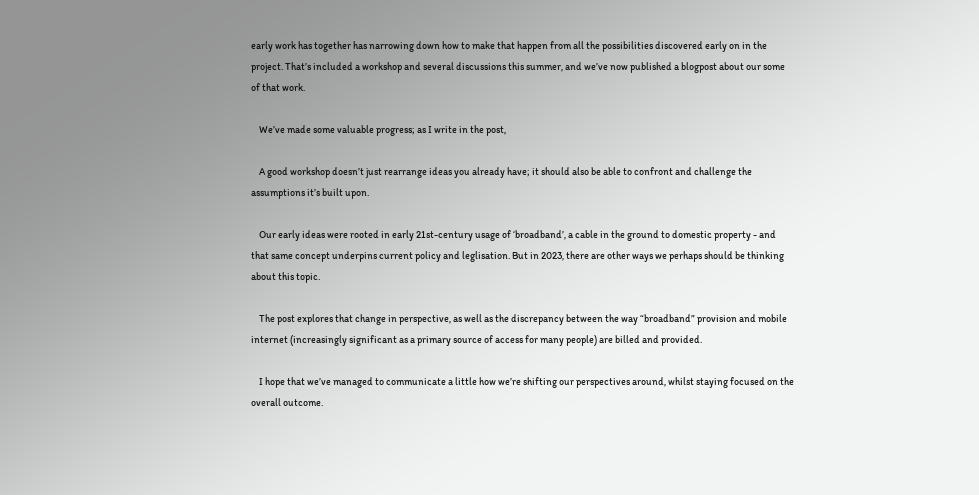early work has together has narrowing down how to make that happen from all the possibilities discovered early on in the project. That’s included a workshop and several discussions this summer, and we’ve now published a blogpost about our some of that work.

    We’ve made some valuable progress; as I write in the post,

    A good workshop doesn’t just rearrange ideas you already have; it should also be able to confront and challenge the assumptions it’s built upon.

    Our early ideas were rooted in early 21st-century usage of ‘broadband’, a cable in the ground to domestic property - and that same concept underpins current policy and leglisation. But in 2023, there are other ways we perhaps should be thinking about this topic.

    The post explores that change in perspective, as well as the discrepancy between the way “broadband” provision and mobile internet (increasingly significant as a primary source of access for many people) are billed and provided.

    I hope that we’ve managed to communicate a little how we’re shifting our perspectives around, whilst staying focused on the overall outcome.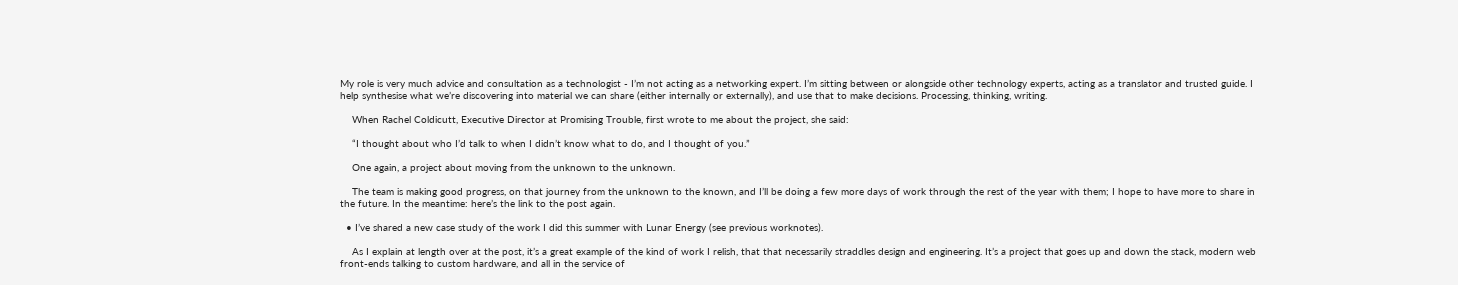My role is very much advice and consultation as a technologist - I’m not acting as a networking expert. I’m sitting between or alongside other technology experts, acting as a translator and trusted guide. I help synthesise what we’re discovering into material we can share (either internally or externally), and use that to make decisions. Processing, thinking, writing.

    When Rachel Coldicutt, Executive Director at Promising Trouble, first wrote to me about the project, she said:

    “I thought about who I’d talk to when I didn’t know what to do, and I thought of you.”

    One again, a project about moving from the unknown to the unknown.

    The team is making good progress, on that journey from the unknown to the known, and I’ll be doing a few more days of work through the rest of the year with them; I hope to have more to share in the future. In the meantime: here’s the link to the post again.

  • I’ve shared a new case study of the work I did this summer with Lunar Energy (see previous worknotes).

    As I explain at length over at the post, it’s a great example of the kind of work I relish, that that necessarily straddles design and engineering. It’s a project that goes up and down the stack, modern web front-ends talking to custom hardware, and all in the service of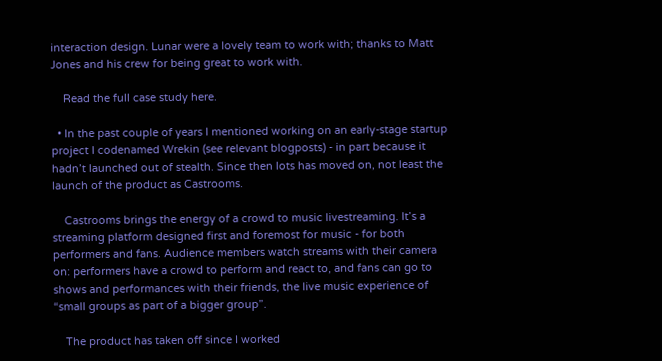interaction design. Lunar were a lovely team to work with; thanks to Matt Jones and his crew for being great to work with.

    Read the full case study here.

  • In the past couple of years I mentioned working on an early-stage startup project I codenamed Wrekin (see relevant blogposts) - in part because it hadn’t launched out of stealth. Since then lots has moved on, not least the launch of the product as Castrooms.

    Castrooms brings the energy of a crowd to music livestreaming. It’s a streaming platform designed first and foremost for music - for both performers and fans. Audience members watch streams with their camera on: performers have a crowd to perform and react to, and fans can go to shows and performances with their friends, the live music experience of “small groups as part of a bigger group”.

    The product has taken off since I worked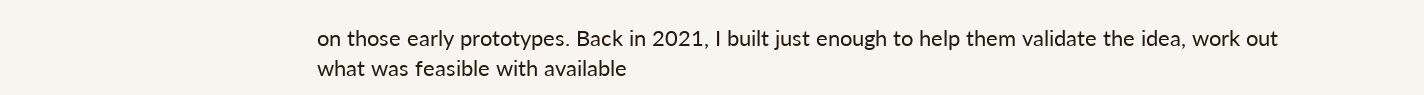on those early prototypes. Back in 2021, I built just enough to help them validate the idea, work out what was feasible with available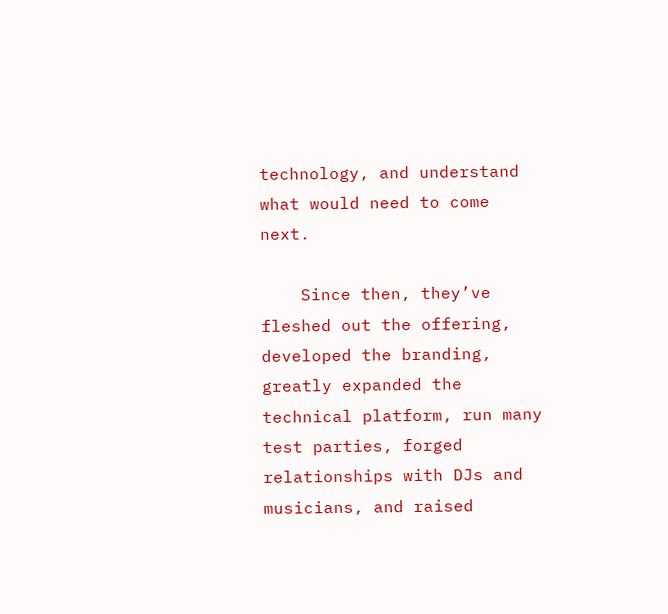technology, and understand what would need to come next.

    Since then, they’ve fleshed out the offering, developed the branding, greatly expanded the technical platform, run many test parties, forged relationships with DJs and musicians, and raised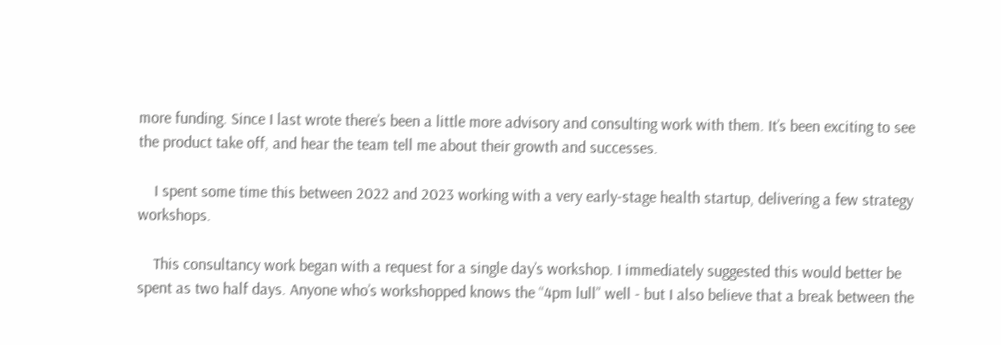more funding. Since I last wrote there’s been a little more advisory and consulting work with them. It’s been exciting to see the product take off, and hear the team tell me about their growth and successes.

    I spent some time this between 2022 and 2023 working with a very early-stage health startup, delivering a few strategy workshops.

    This consultancy work began with a request for a single day’s workshop. I immediately suggested this would better be spent as two half days. Anyone who’s workshopped knows the “4pm lull” well - but I also believe that a break between the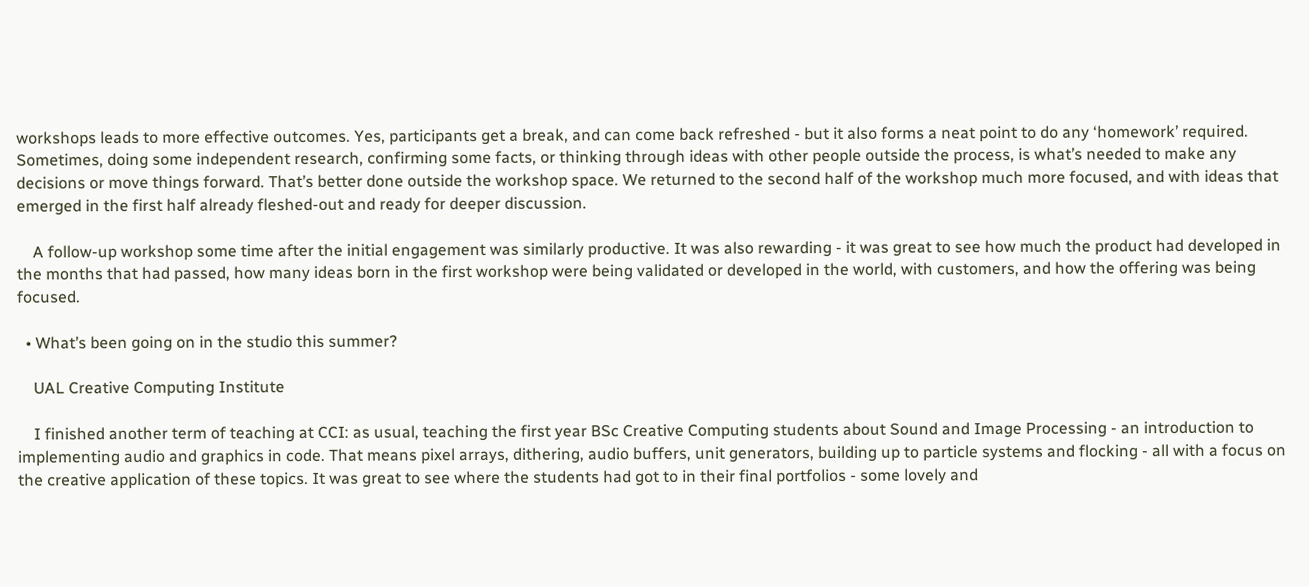workshops leads to more effective outcomes. Yes, participants get a break, and can come back refreshed - but it also forms a neat point to do any ‘homework’ required. Sometimes, doing some independent research, confirming some facts, or thinking through ideas with other people outside the process, is what’s needed to make any decisions or move things forward. That’s better done outside the workshop space. We returned to the second half of the workshop much more focused, and with ideas that emerged in the first half already fleshed-out and ready for deeper discussion.

    A follow-up workshop some time after the initial engagement was similarly productive. It was also rewarding - it was great to see how much the product had developed in the months that had passed, how many ideas born in the first workshop were being validated or developed in the world, with customers, and how the offering was being focused.

  • What’s been going on in the studio this summer?

    UAL Creative Computing Institute

    I finished another term of teaching at CCI: as usual, teaching the first year BSc Creative Computing students about Sound and Image Processing - an introduction to implementing audio and graphics in code. That means pixel arrays, dithering, audio buffers, unit generators, building up to particle systems and flocking - all with a focus on the creative application of these topics. It was great to see where the students had got to in their final portfolios - some lovely and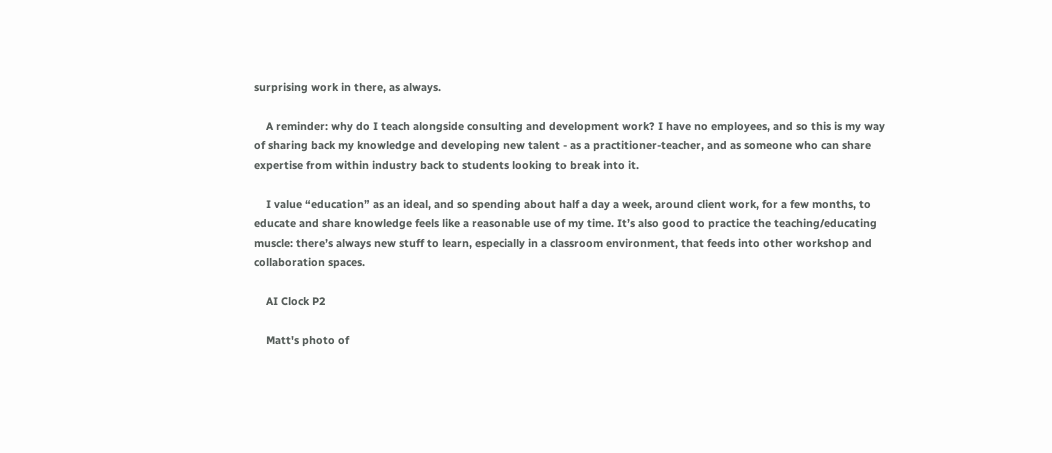surprising work in there, as always.

    A reminder: why do I teach alongside consulting and development work? I have no employees, and so this is my way of sharing back my knowledge and developing new talent - as a practitioner-teacher, and as someone who can share expertise from within industry back to students looking to break into it.

    I value “education” as an ideal, and so spending about half a day a week, around client work, for a few months, to educate and share knowledge feels like a reasonable use of my time. It’s also good to practice the teaching/educating muscle: there’s always new stuff to learn, especially in a classroom environment, that feeds into other workshop and collaboration spaces.

    AI Clock P2

    Matt's photo of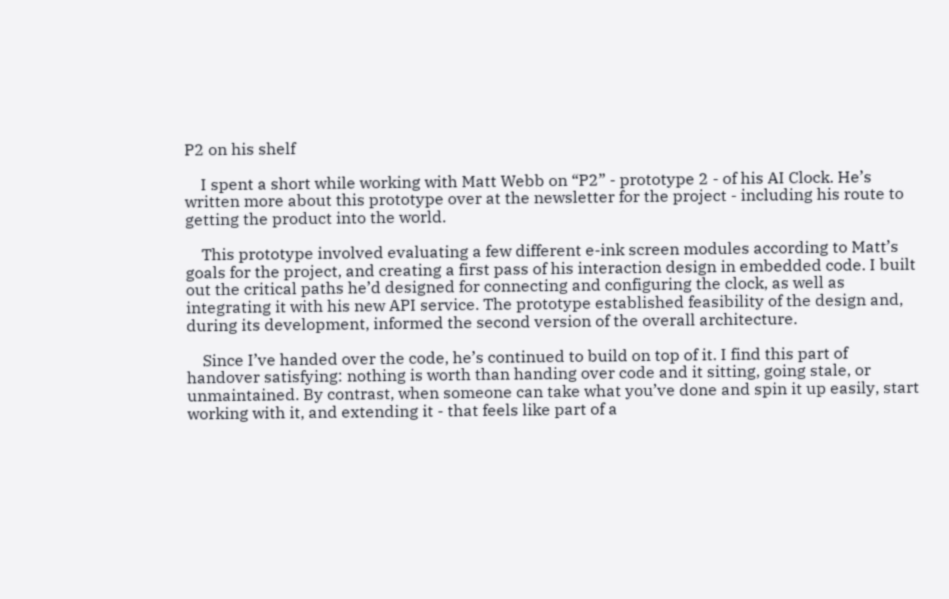P2 on his shelf

    I spent a short while working with Matt Webb on “P2” - prototype 2 - of his AI Clock. He’s written more about this prototype over at the newsletter for the project - including his route to getting the product into the world.

    This prototype involved evaluating a few different e-ink screen modules according to Matt’s goals for the project, and creating a first pass of his interaction design in embedded code. I built out the critical paths he’d designed for connecting and configuring the clock, as well as integrating it with his new API service. The prototype established feasibility of the design and, during its development, informed the second version of the overall architecture.

    Since I’ve handed over the code, he’s continued to build on top of it. I find this part of handover satisfying: nothing is worth than handing over code and it sitting, going stale, or unmaintained. By contrast, when someone can take what you’ve done and spin it up easily, start working with it, and extending it - that feels like part of a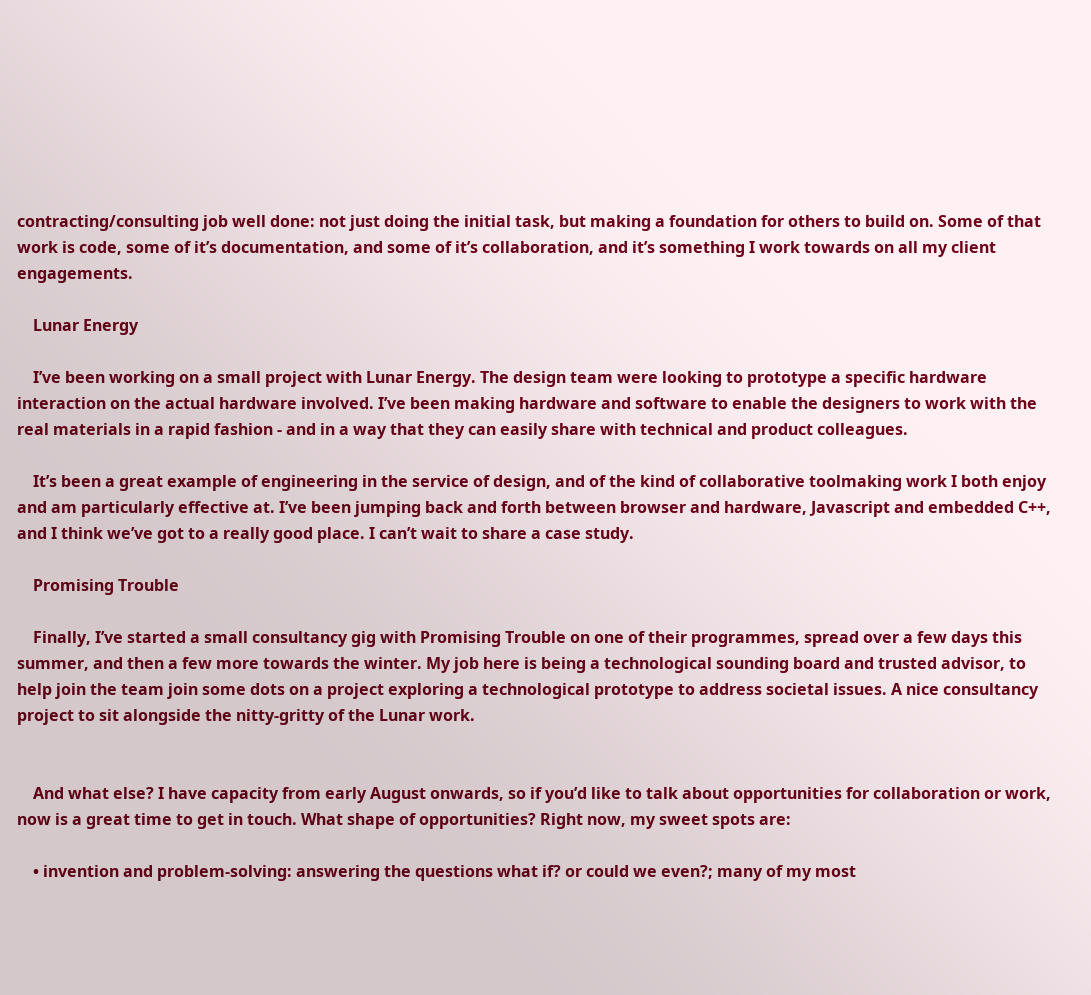contracting/consulting job well done: not just doing the initial task, but making a foundation for others to build on. Some of that work is code, some of it’s documentation, and some of it’s collaboration, and it’s something I work towards on all my client engagements.

    Lunar Energy

    I’ve been working on a small project with Lunar Energy. The design team were looking to prototype a specific hardware interaction on the actual hardware involved. I’ve been making hardware and software to enable the designers to work with the real materials in a rapid fashion - and in a way that they can easily share with technical and product colleagues.

    It’s been a great example of engineering in the service of design, and of the kind of collaborative toolmaking work I both enjoy and am particularly effective at. I’ve been jumping back and forth between browser and hardware, Javascript and embedded C++, and I think we’ve got to a really good place. I can’t wait to share a case study.

    Promising Trouble

    Finally, I’ve started a small consultancy gig with Promising Trouble on one of their programmes, spread over a few days this summer, and then a few more towards the winter. My job here is being a technological sounding board and trusted advisor, to help join the team join some dots on a project exploring a technological prototype to address societal issues. A nice consultancy project to sit alongside the nitty-gritty of the Lunar work.


    And what else? I have capacity from early August onwards, so if you’d like to talk about opportunities for collaboration or work, now is a great time to get in touch. What shape of opportunities? Right now, my sweet spots are:

    • invention and problem-solving: answering the questions what if? or could we even?; many of my most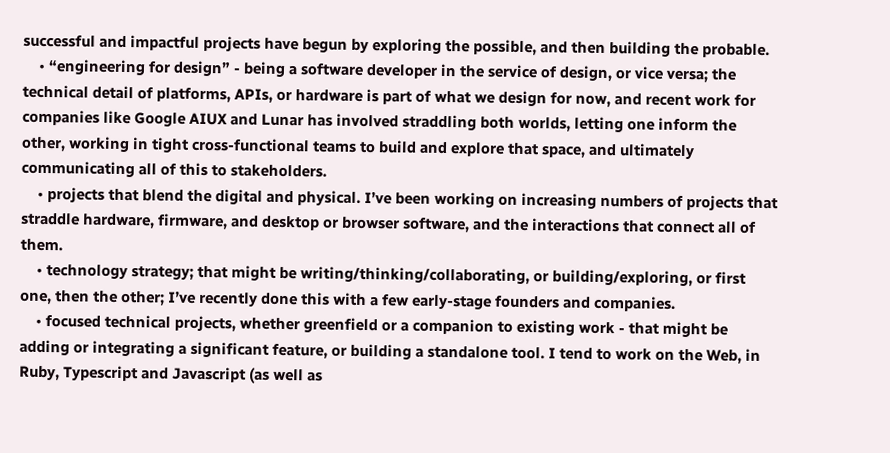successful and impactful projects have begun by exploring the possible, and then building the probable.
    • “engineering for design” - being a software developer in the service of design, or vice versa; the technical detail of platforms, APIs, or hardware is part of what we design for now, and recent work for companies like Google AIUX and Lunar has involved straddling both worlds, letting one inform the other, working in tight cross-functional teams to build and explore that space, and ultimately communicating all of this to stakeholders.
    • projects that blend the digital and physical. I’ve been working on increasing numbers of projects that straddle hardware, firmware, and desktop or browser software, and the interactions that connect all of them.
    • technology strategy; that might be writing/thinking/collaborating, or building/exploring, or first one, then the other; I’ve recently done this with a few early-stage founders and companies.
    • focused technical projects, whether greenfield or a companion to existing work - that might be adding or integrating a significant feature, or building a standalone tool. I tend to work on the Web, in Ruby, Typescript and Javascript (as well as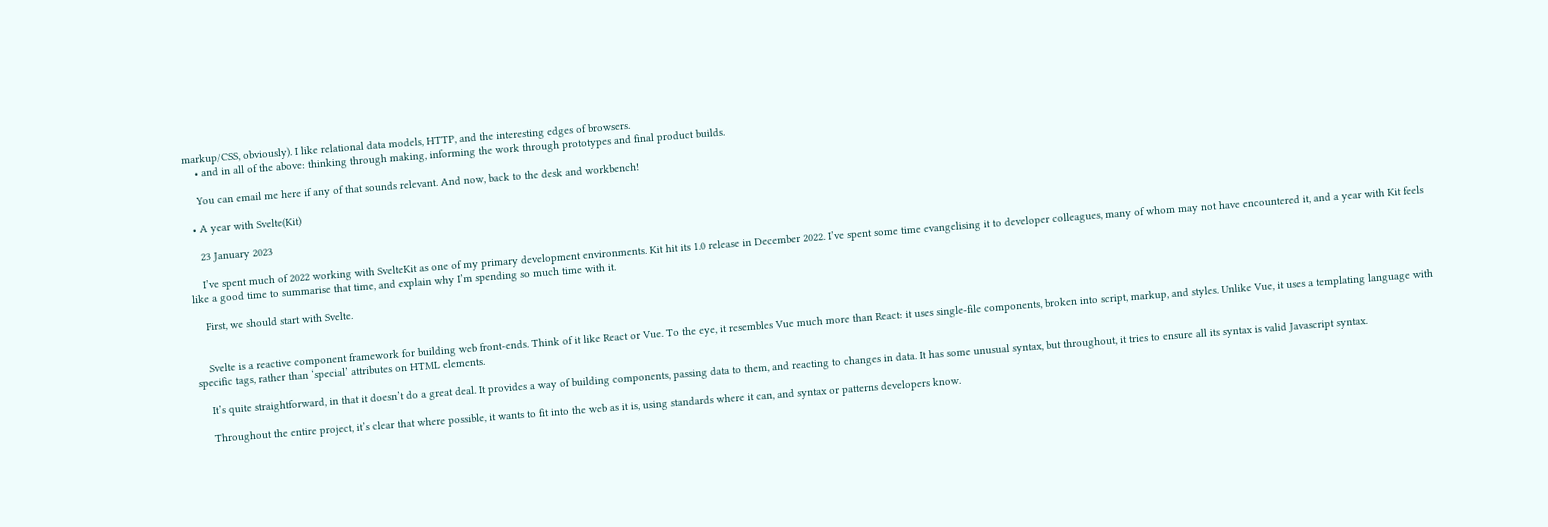markup/CSS, obviously). I like relational data models, HTTP, and the interesting edges of browsers.
    • and in all of the above: thinking through making, informing the work through prototypes and final product builds.

    You can email me here if any of that sounds relevant. And now, back to the desk and workbench!

  • A year with Svelte(Kit)

    23 January 2023

    I’ve spent much of 2022 working with SvelteKit as one of my primary development environments. Kit hit its 1.0 release in December 2022. I’ve spent some time evangelising it to developer colleagues, many of whom may not have encountered it, and a year with Kit feels like a good time to summarise that time, and explain why I’m spending so much time with it.

    First, we should start with Svelte.


    Svelte is a reactive component framework for building web front-ends. Think of it like React or Vue. To the eye, it resembles Vue much more than React: it uses single-file components, broken into script, markup, and styles. Unlike Vue, it uses a templating language with specific tags, rather than ‘special’ attributes on HTML elements.

    It’s quite straightforward, in that it doesn’t do a great deal. It provides a way of building components, passing data to them, and reacting to changes in data. It has some unusual syntax, but throughout, it tries to ensure all its syntax is valid Javascript syntax.

    Throughout the entire project, it’s clear that where possible, it wants to fit into the web as it is, using standards where it can, and syntax or patterns developers know.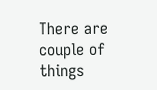There are couple of things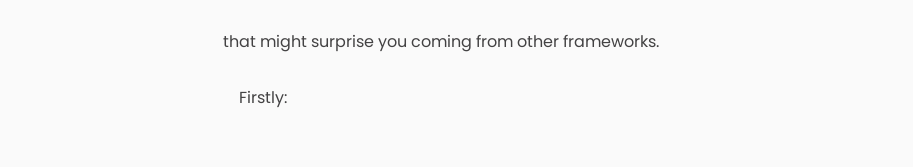that might surprise you coming from other frameworks.

    Firstly: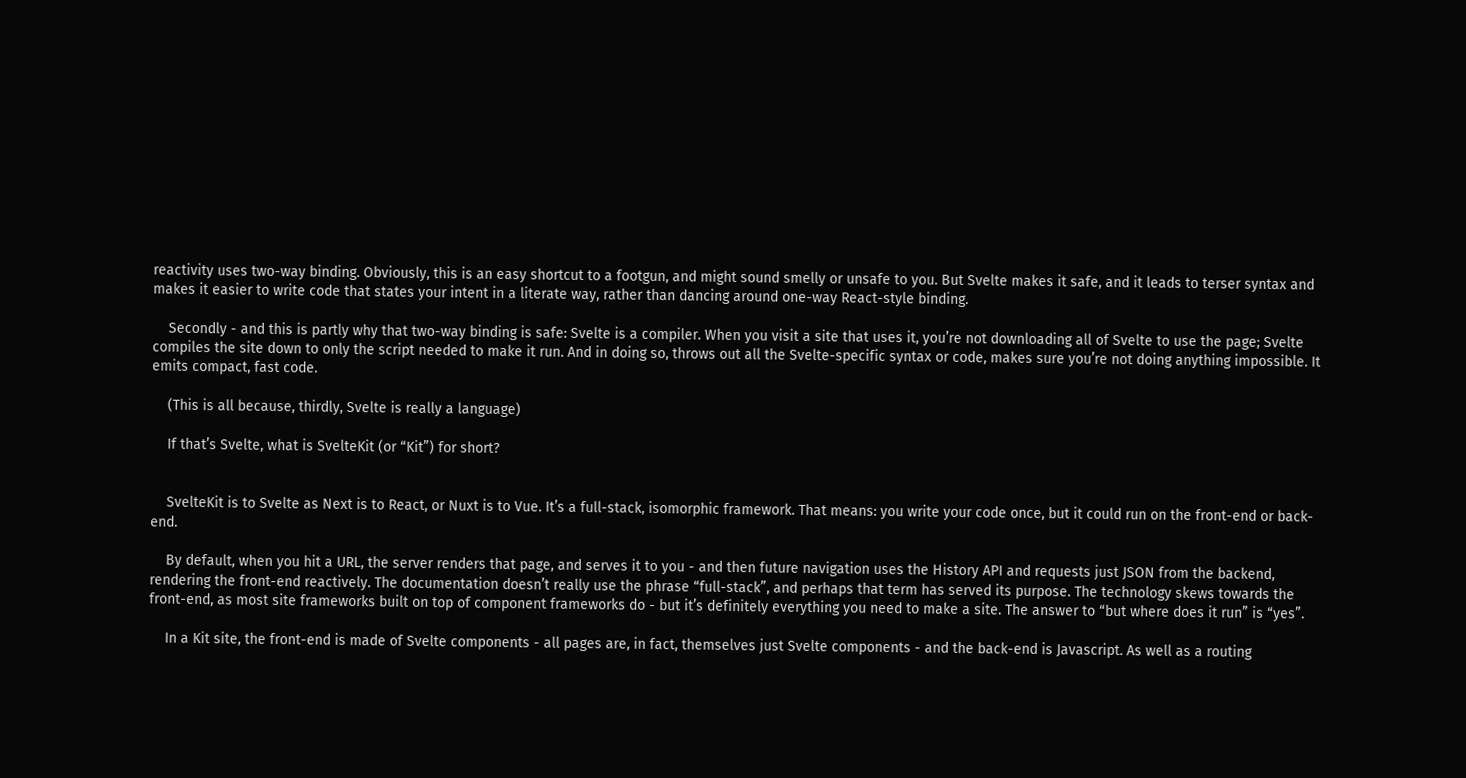reactivity uses two-way binding. Obviously, this is an easy shortcut to a footgun, and might sound smelly or unsafe to you. But Svelte makes it safe, and it leads to terser syntax and makes it easier to write code that states your intent in a literate way, rather than dancing around one-way React-style binding.

    Secondly - and this is partly why that two-way binding is safe: Svelte is a compiler. When you visit a site that uses it, you’re not downloading all of Svelte to use the page; Svelte compiles the site down to only the script needed to make it run. And in doing so, throws out all the Svelte-specific syntax or code, makes sure you’re not doing anything impossible. It emits compact, fast code.

    (This is all because, thirdly, Svelte is really a language)

    If that’s Svelte, what is SvelteKit (or “Kit”) for short?


    SvelteKit is to Svelte as Next is to React, or Nuxt is to Vue. It’s a full-stack, isomorphic framework. That means: you write your code once, but it could run on the front-end or back-end.

    By default, when you hit a URL, the server renders that page, and serves it to you - and then future navigation uses the History API and requests just JSON from the backend, rendering the front-end reactively. The documentation doesn’t really use the phrase “full-stack”, and perhaps that term has served its purpose. The technology skews towards the front-end, as most site frameworks built on top of component frameworks do - but it’s definitely everything you need to make a site. The answer to “but where does it run” is “yes”.

    In a Kit site, the front-end is made of Svelte components - all pages are, in fact, themselves just Svelte components - and the back-end is Javascript. As well as a routing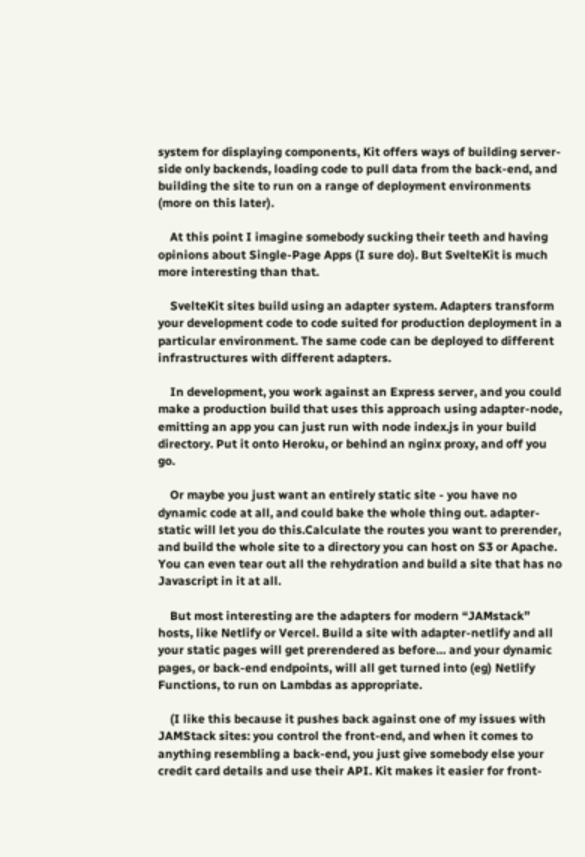system for displaying components, Kit offers ways of building server-side only backends, loading code to pull data from the back-end, and building the site to run on a range of deployment environments (more on this later).

    At this point I imagine somebody sucking their teeth and having opinions about Single-Page Apps (I sure do). But SvelteKit is much more interesting than that.

    SvelteKit sites build using an adapter system. Adapters transform your development code to code suited for production deployment in a particular environment. The same code can be deployed to different infrastructures with different adapters.

    In development, you work against an Express server, and you could make a production build that uses this approach using adapter-node, emitting an app you can just run with node index.js in your build directory. Put it onto Heroku, or behind an nginx proxy, and off you go.

    Or maybe you just want an entirely static site - you have no dynamic code at all, and could bake the whole thing out. adapter-static will let you do this.Calculate the routes you want to prerender, and build the whole site to a directory you can host on S3 or Apache. You can even tear out all the rehydration and build a site that has no Javascript in it at all.

    But most interesting are the adapters for modern “JAMstack” hosts, like Netlify or Vercel. Build a site with adapter-netlify and all your static pages will get prerendered as before… and your dynamic pages, or back-end endpoints, will all get turned into (eg) Netlify Functions, to run on Lambdas as appropriate.

    (I like this because it pushes back against one of my issues with JAMStack sites: you control the front-end, and when it comes to anything resembling a back-end, you just give somebody else your credit card details and use their API. Kit makes it easier for front-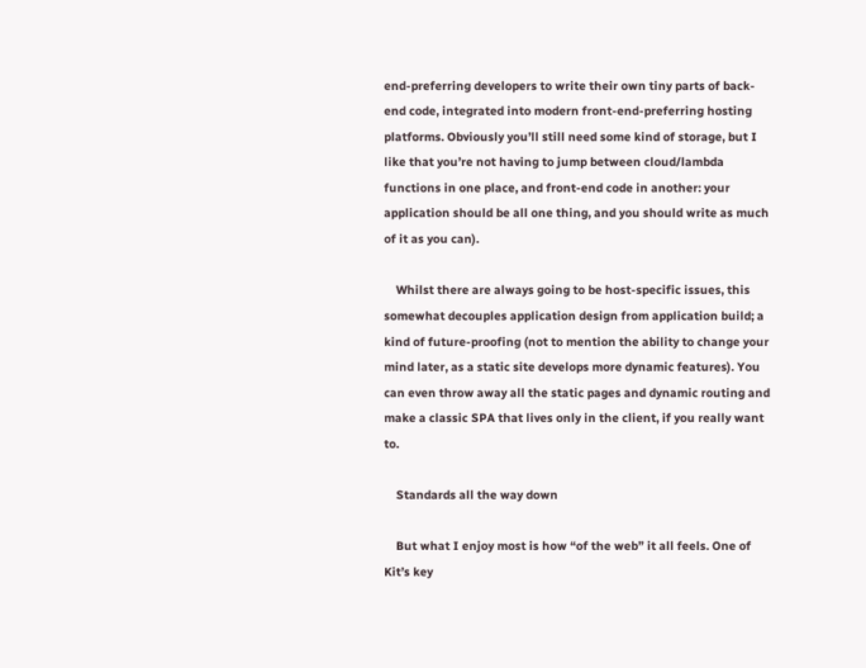end-preferring developers to write their own tiny parts of back-end code, integrated into modern front-end-preferring hosting platforms. Obviously you’ll still need some kind of storage, but I like that you’re not having to jump between cloud/lambda functions in one place, and front-end code in another: your application should be all one thing, and you should write as much of it as you can).

    Whilst there are always going to be host-specific issues, this somewhat decouples application design from application build; a kind of future-proofing (not to mention the ability to change your mind later, as a static site develops more dynamic features). You can even throw away all the static pages and dynamic routing and make a classic SPA that lives only in the client, if you really want to.

    Standards all the way down

    But what I enjoy most is how “of the web” it all feels. One of Kit’s key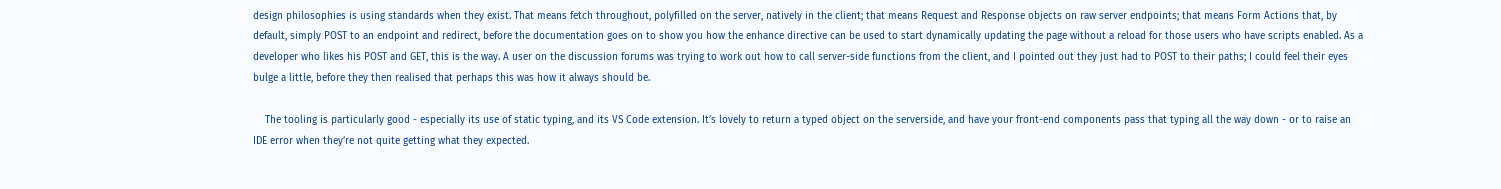design philosophies is using standards when they exist. That means fetch throughout, polyfilled on the server, natively in the client; that means Request and Response objects on raw server endpoints; that means Form Actions that, by default, simply POST to an endpoint and redirect, before the documentation goes on to show you how the enhance directive can be used to start dynamically updating the page without a reload for those users who have scripts enabled. As a developer who likes his POST and GET, this is the way. A user on the discussion forums was trying to work out how to call server-side functions from the client, and I pointed out they just had to POST to their paths; I could feel their eyes bulge a little, before they then realised that perhaps this was how it always should be.

    The tooling is particularly good - especially its use of static typing, and its VS Code extension. It’s lovely to return a typed object on the serverside, and have your front-end components pass that typing all the way down - or to raise an IDE error when they’re not quite getting what they expected.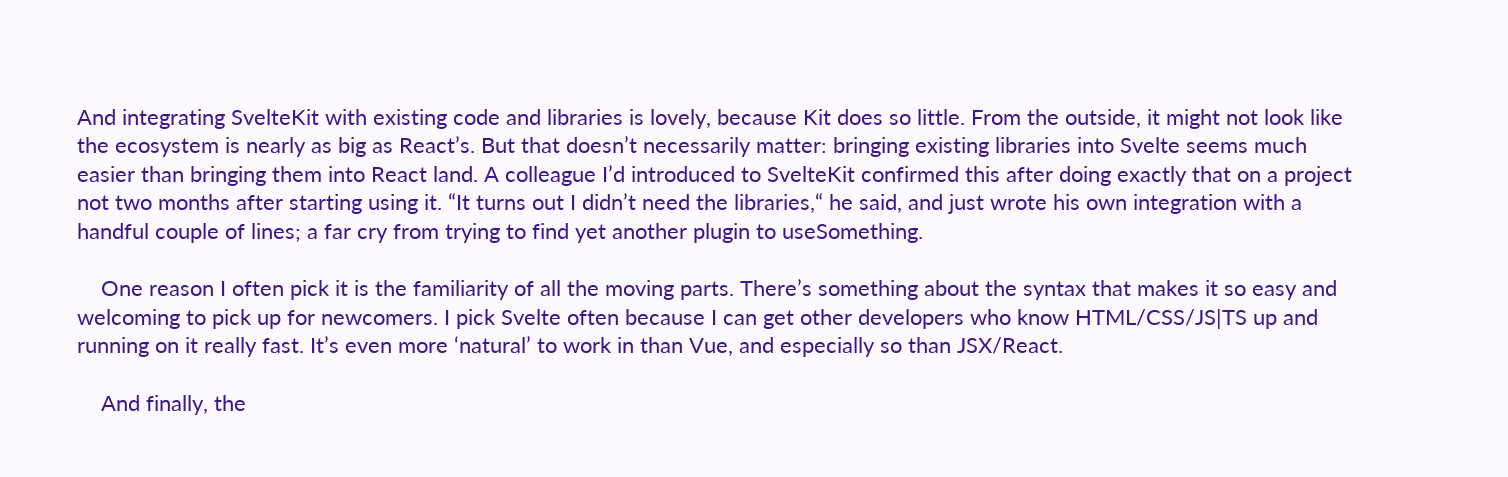And integrating SvelteKit with existing code and libraries is lovely, because Kit does so little. From the outside, it might not look like the ecosystem is nearly as big as React’s. But that doesn’t necessarily matter: bringing existing libraries into Svelte seems much easier than bringing them into React land. A colleague I’d introduced to SvelteKit confirmed this after doing exactly that on a project not two months after starting using it. “It turns out I didn’t need the libraries,“ he said, and just wrote his own integration with a handful couple of lines; a far cry from trying to find yet another plugin to useSomething.

    One reason I often pick it is the familiarity of all the moving parts. There’s something about the syntax that makes it so easy and welcoming to pick up for newcomers. I pick Svelte often because I can get other developers who know HTML/CSS/JS|TS up and running on it really fast. It’s even more ‘natural’ to work in than Vue, and especially so than JSX/React.

    And finally, the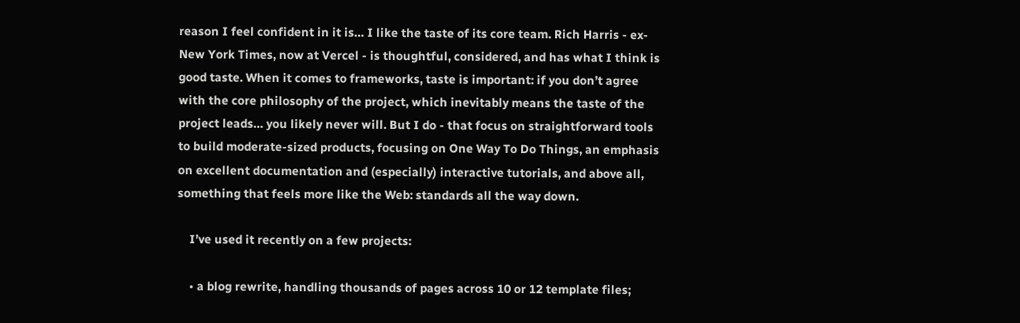reason I feel confident in it is… I like the taste of its core team. Rich Harris - ex-New York Times, now at Vercel - is thoughtful, considered, and has what I think is good taste. When it comes to frameworks, taste is important: if you don’t agree with the core philosophy of the project, which inevitably means the taste of the project leads… you likely never will. But I do - that focus on straightforward tools to build moderate-sized products, focusing on One Way To Do Things, an emphasis on excellent documentation and (especially) interactive tutorials, and above all, something that feels more like the Web: standards all the way down.

    I’ve used it recently on a few projects:

    • a blog rewrite, handling thousands of pages across 10 or 12 template files;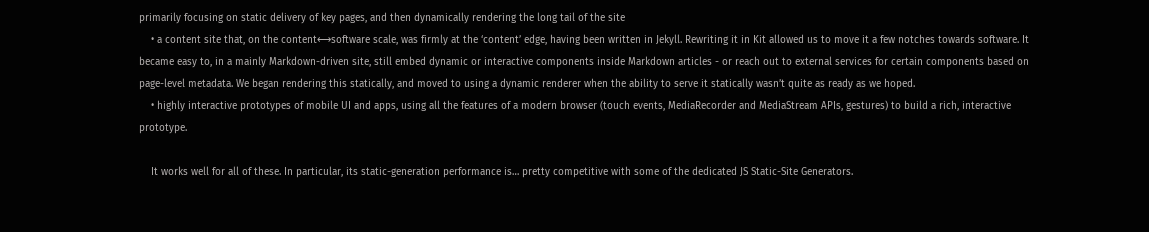primarily focusing on static delivery of key pages, and then dynamically rendering the long tail of the site
    • a content site that, on the content⟷software scale, was firmly at the ‘content’ edge, having been written in Jekyll. Rewriting it in Kit allowed us to move it a few notches towards software. It became easy to, in a mainly Markdown-driven site, still embed dynamic or interactive components inside Markdown articles - or reach out to external services for certain components based on page-level metadata. We began rendering this statically, and moved to using a dynamic renderer when the ability to serve it statically wasn’t quite as ready as we hoped.
    • highly interactive prototypes of mobile UI and apps, using all the features of a modern browser (touch events, MediaRecorder and MediaStream APIs, gestures) to build a rich, interactive prototype.

    It works well for all of these. In particular, its static-generation performance is… pretty competitive with some of the dedicated JS Static-Site Generators.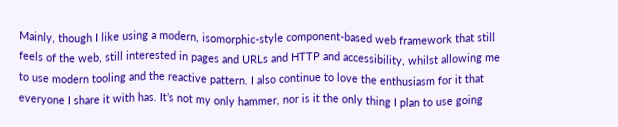Mainly, though I like using a modern, isomorphic-style component-based web framework that still feels of the web, still interested in pages and URLs and HTTP and accessibility, whilst allowing me to use modern tooling and the reactive pattern. I also continue to love the enthusiasm for it that everyone I share it with has. It’s not my only hammer, nor is it the only thing I plan to use going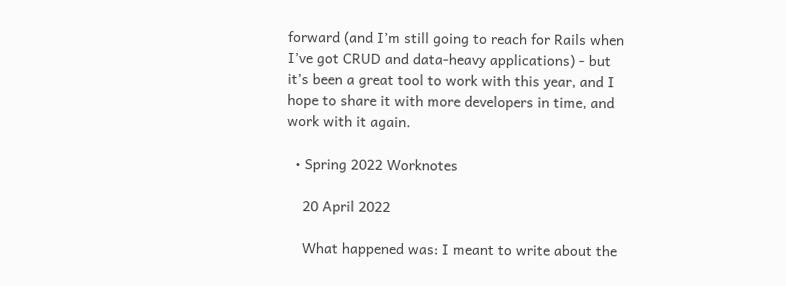forward (and I’m still going to reach for Rails when I’ve got CRUD and data-heavy applications) - but it’s been a great tool to work with this year, and I hope to share it with more developers in time, and work with it again.

  • Spring 2022 Worknotes

    20 April 2022

    What happened was: I meant to write about the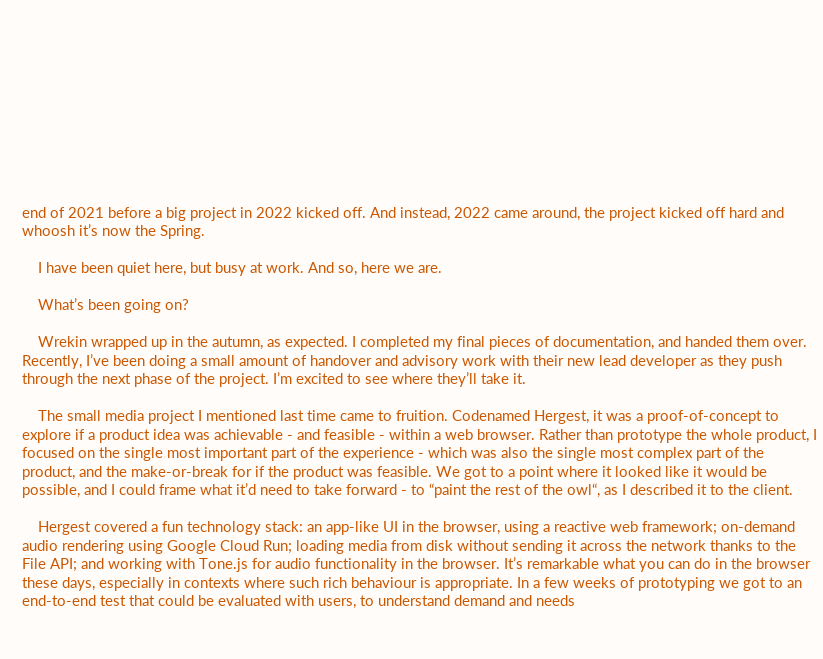end of 2021 before a big project in 2022 kicked off. And instead, 2022 came around, the project kicked off hard and whoosh it’s now the Spring.

    I have been quiet here, but busy at work. And so, here we are.

    What’s been going on?

    Wrekin wrapped up in the autumn, as expected. I completed my final pieces of documentation, and handed them over. Recently, I’ve been doing a small amount of handover and advisory work with their new lead developer as they push through the next phase of the project. I’m excited to see where they’ll take it.

    The small media project I mentioned last time came to fruition. Codenamed Hergest, it was a proof-of-concept to explore if a product idea was achievable - and feasible - within a web browser. Rather than prototype the whole product, I focused on the single most important part of the experience - which was also the single most complex part of the product, and the make-or-break for if the product was feasible. We got to a point where it looked like it would be possible, and I could frame what it’d need to take forward - to “paint the rest of the owl“, as I described it to the client.

    Hergest covered a fun technology stack: an app-like UI in the browser, using a reactive web framework; on-demand audio rendering using Google Cloud Run; loading media from disk without sending it across the network thanks to the File API; and working with Tone.js for audio functionality in the browser. It’s remarkable what you can do in the browser these days, especially in contexts where such rich behaviour is appropriate. In a few weeks of prototyping we got to an end-to-end test that could be evaluated with users, to understand demand and needs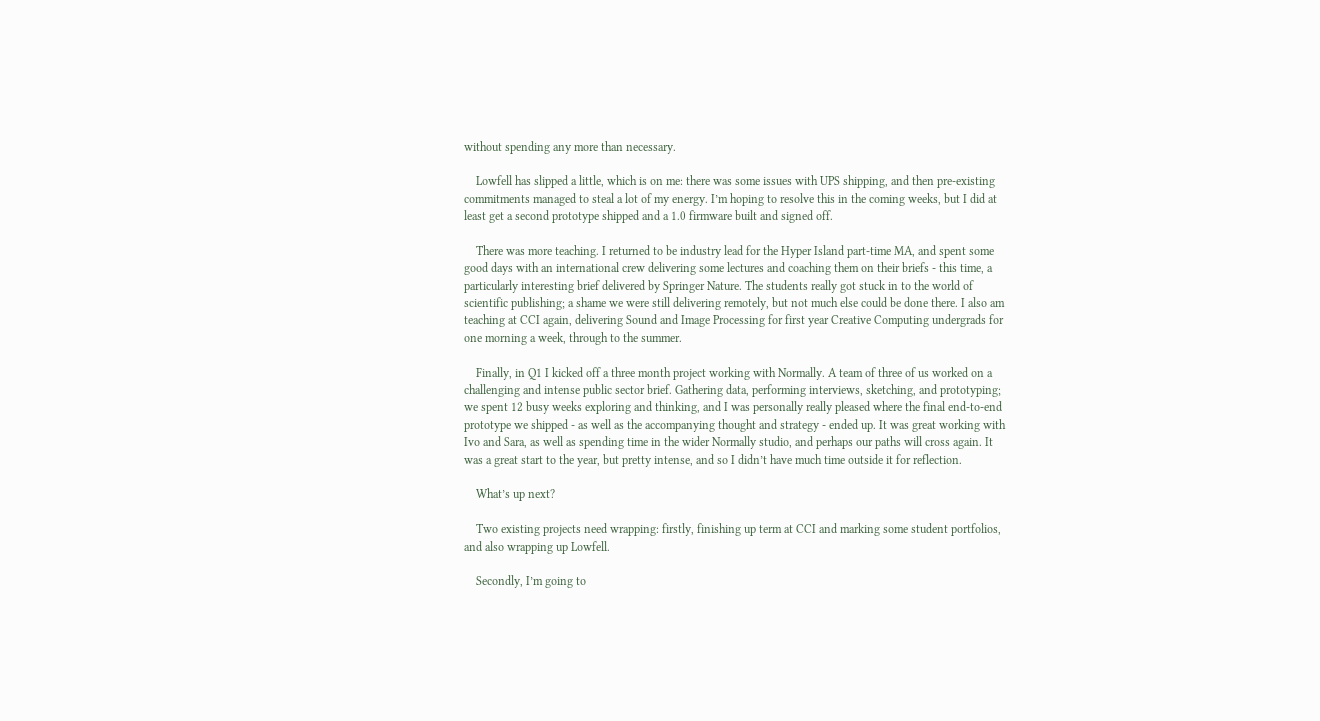without spending any more than necessary.

    Lowfell has slipped a little, which is on me: there was some issues with UPS shipping, and then pre-existing commitments managed to steal a lot of my energy. I’m hoping to resolve this in the coming weeks, but I did at least get a second prototype shipped and a 1.0 firmware built and signed off.

    There was more teaching. I returned to be industry lead for the Hyper Island part-time MA, and spent some good days with an international crew delivering some lectures and coaching them on their briefs - this time, a particularly interesting brief delivered by Springer Nature. The students really got stuck in to the world of scientific publishing; a shame we were still delivering remotely, but not much else could be done there. I also am teaching at CCI again, delivering Sound and Image Processing for first year Creative Computing undergrads for one morning a week, through to the summer.

    Finally, in Q1 I kicked off a three month project working with Normally. A team of three of us worked on a challenging and intense public sector brief. Gathering data, performing interviews, sketching, and prototyping; we spent 12 busy weeks exploring and thinking, and I was personally really pleased where the final end-to-end prototype we shipped - as well as the accompanying thought and strategy - ended up. It was great working with Ivo and Sara, as well as spending time in the wider Normally studio, and perhaps our paths will cross again. It was a great start to the year, but pretty intense, and so I didn’t have much time outside it for reflection.

    What’s up next?

    Two existing projects need wrapping: firstly, finishing up term at CCI and marking some student portfolios, and also wrapping up Lowfell.

    Secondly, I’m going to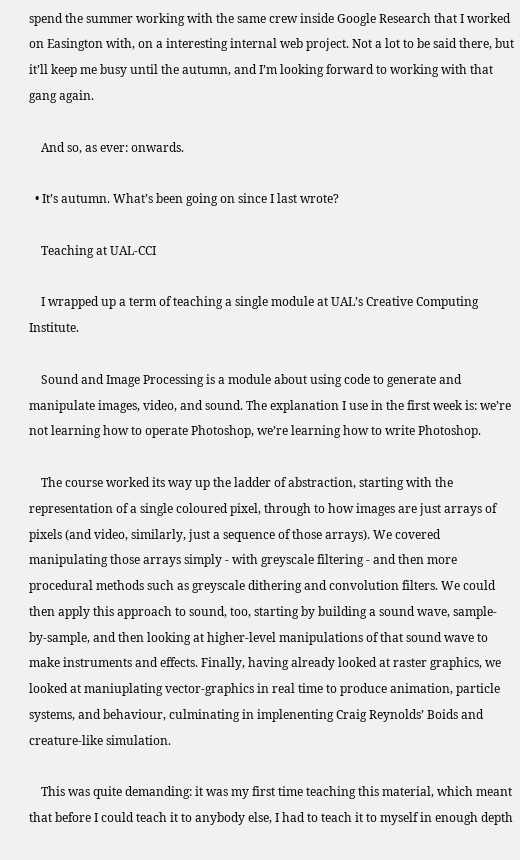spend the summer working with the same crew inside Google Research that I worked on Easington with, on a interesting internal web project. Not a lot to be said there, but it’ll keep me busy until the autumn, and I’m looking forward to working with that gang again.

    And so, as ever: onwards.

  • It’s autumn. What’s been going on since I last wrote?

    Teaching at UAL-CCI

    I wrapped up a term of teaching a single module at UAL’s Creative Computing Institute.

    Sound and Image Processing is a module about using code to generate and manipulate images, video, and sound. The explanation I use in the first week is: we’re not learning how to operate Photoshop, we’re learning how to write Photoshop.

    The course worked its way up the ladder of abstraction, starting with the representation of a single coloured pixel, through to how images are just arrays of pixels (and video, similarly, just a sequence of those arrays). We covered manipulating those arrays simply - with greyscale filtering - and then more procedural methods such as greyscale dithering and convolution filters. We could then apply this approach to sound, too, starting by building a sound wave, sample-by-sample, and then looking at higher-level manipulations of that sound wave to make instruments and effects. Finally, having already looked at raster graphics, we looked at maniuplating vector-graphics in real time to produce animation, particle systems, and behaviour, culminating in implenenting Craig Reynolds’ Boids and creature-like simulation.

    This was quite demanding: it was my first time teaching this material, which meant that before I could teach it to anybody else, I had to teach it to myself in enough depth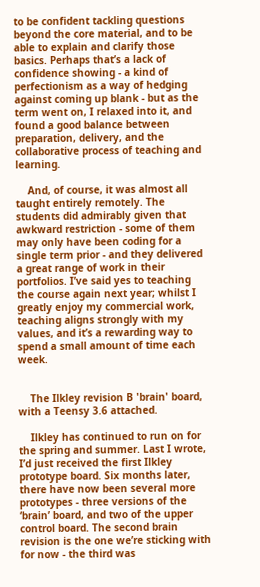to be confident tackling questions beyond the core material, and to be able to explain and clarify those basics. Perhaps that’s a lack of confidence showing - a kind of perfectionism as a way of hedging against coming up blank - but as the term went on, I relaxed into it, and found a good balance between preparation, delivery, and the collaborative process of teaching and learning.

    And, of course, it was almost all taught entirely remotely. The students did admirably given that awkward restriction - some of them may only have been coding for a single term prior - and they delivered a great range of work in their portfolios. I’ve said yes to teaching the course again next year; whilst I greatly enjoy my commercial work, teaching aligns strongly with my values, and it’s a rewarding way to spend a small amount of time each week.


    The Ilkley revision B 'brain' board, with a Teensy 3.6 attached.

    Ilkley has continued to run on for the spring and summer. Last I wrote, I’d just received the first Ilkley prototype board. Six months later, there have now been several more prototypes - three versions of the ‘brain’ board, and two of the upper control board. The second brain revision is the one we’re sticking with for now - the third was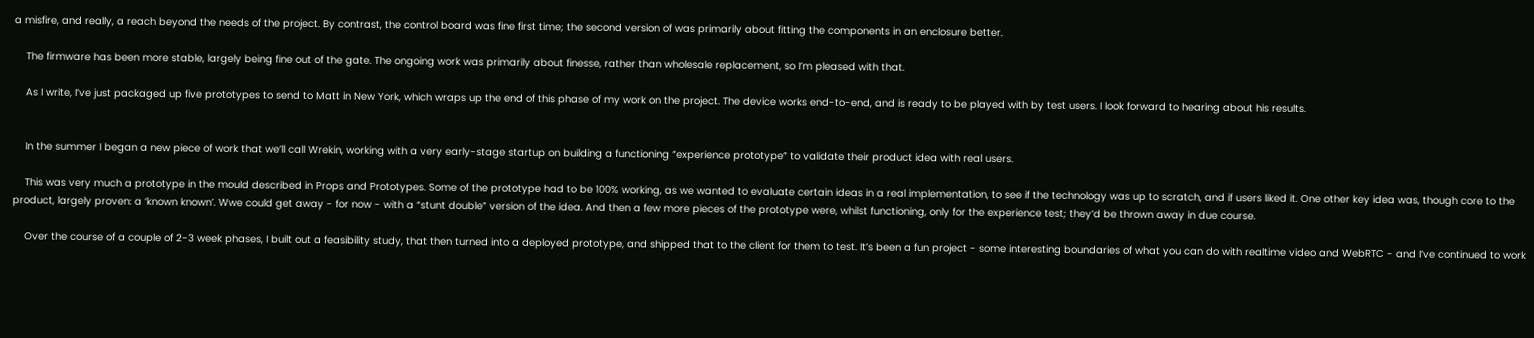a misfire, and really, a reach beyond the needs of the project. By contrast, the control board was fine first time; the second version of was primarily about fitting the components in an enclosure better.

    The firmware has been more stable, largely being fine out of the gate. The ongoing work was primarily about finesse, rather than wholesale replacement, so I’m pleased with that.

    As I write, I’ve just packaged up five prototypes to send to Matt in New York, which wraps up the end of this phase of my work on the project. The device works end-to-end, and is ready to be played with by test users. I look forward to hearing about his results.


    In the summer I began a new piece of work that we’ll call Wrekin, working with a very early-stage startup on building a functioning “experience prototype” to validate their product idea with real users.

    This was very much a prototype in the mould described in Props and Prototypes. Some of the prototype had to be 100% working, as we wanted to evaluate certain ideas in a real implementation, to see if the technology was up to scratch, and if users liked it. One other key idea was, though core to the product, largely proven: a ‘known known’. Wwe could get away - for now - with a “stunt double” version of the idea. And then a few more pieces of the prototype were, whilst functioning, only for the experience test; they’d be thrown away in due course.

    Over the course of a couple of 2-3 week phases, I built out a feasibility study, that then turned into a deployed prototype, and shipped that to the client for them to test. It’s been a fun project - some interesting boundaries of what you can do with realtime video and WebRTC - and I’ve continued to work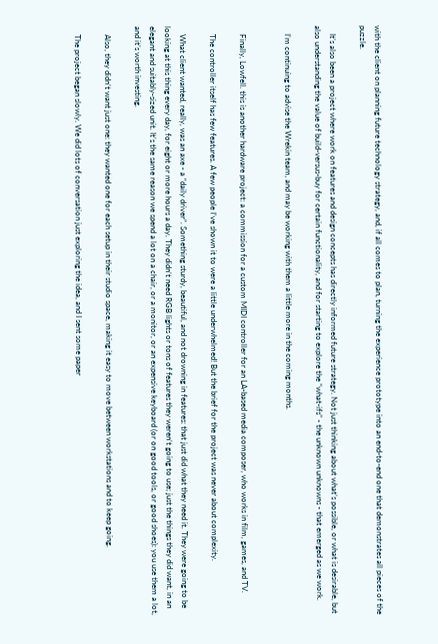with the client on planning future technology strategy, and, if all comes to plan, turning the experience prototype into an end-to-end one that demonstrates all pieces of the puzzle.

    It’s also been a project where work on features and design concepts has directly informed future strategy. Not just thinking about what’s possible, or what is desirable, but also understanding the value of build-versus-buy for certain functionality, and for starting to explore the “what-ifs” - the unknown unknowns - that emerged as we work.

    I’m continuing to advise the Wrekin team, and may be working with them a little more in the coming months.


    Finally, Lowfell. this is another hardware project: a commission for a custom MIDI controller for an LA-based media composer, who works in film, games, and TV.

    The controller itself has few features. A few people I’ve shown it to were a little underwhelmed! But the brief for the project was never about complexity.

    What client wanted, really, was an axe - a “daily driver”. Something sturdy, beautiful, and not drowning in features: that just did what they need it. They were going to be looking at this thing every day, for eight or more hours a day. They didn’t need RGB lights or tons of features they weren’t going to use; just the things they did want, in an elegant and suitably-sized unit. It’s the same reason we spend a lot on a chair, or a monitor, or an expensive keyboard (or on good tools, or good shoes): you use them a lot, and it’s worth investing.

    Also, they didn’t want just one: they wanted one for each setup in their studio space, making it easy to move between workstations and to keep going.

    The project began slowly. We did lots of conversation just exploring the idea, and I sent some paper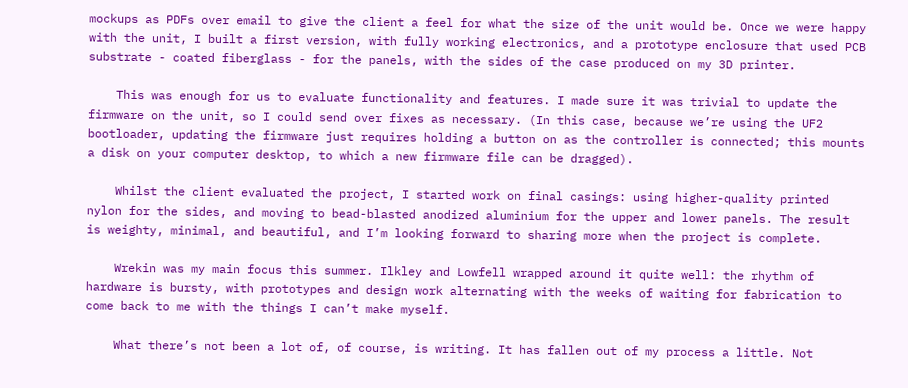mockups as PDFs over email to give the client a feel for what the size of the unit would be. Once we were happy with the unit, I built a first version, with fully working electronics, and a prototype enclosure that used PCB substrate - coated fiberglass - for the panels, with the sides of the case produced on my 3D printer.

    This was enough for us to evaluate functionality and features. I made sure it was trivial to update the firmware on the unit, so I could send over fixes as necessary. (In this case, because we’re using the UF2 bootloader, updating the firmware just requires holding a button on as the controller is connected; this mounts a disk on your computer desktop, to which a new firmware file can be dragged).

    Whilst the client evaluated the project, I started work on final casings: using higher-quality printed nylon for the sides, and moving to bead-blasted anodized aluminium for the upper and lower panels. The result is weighty, minimal, and beautiful, and I’m looking forward to sharing more when the project is complete.

    Wrekin was my main focus this summer. Ilkley and Lowfell wrapped around it quite well: the rhythm of hardware is bursty, with prototypes and design work alternating with the weeks of waiting for fabrication to come back to me with the things I can’t make myself.

    What there’s not been a lot of, of course, is writing. It has fallen out of my process a little. Not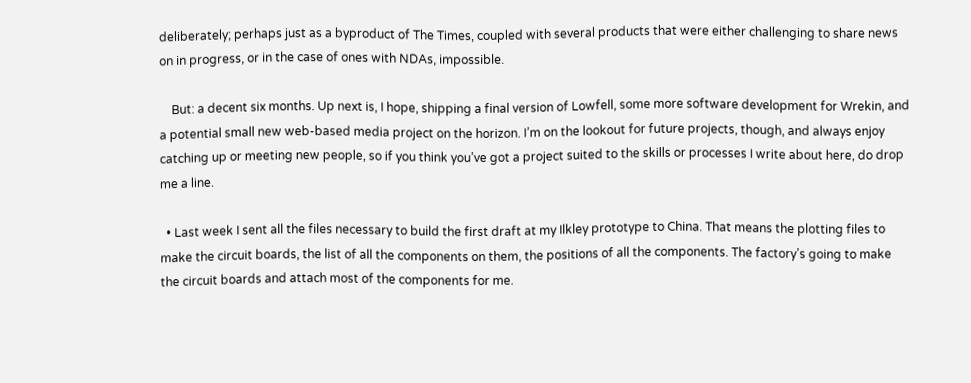deliberately; perhaps just as a byproduct of The Times, coupled with several products that were either challenging to share news on in progress, or in the case of ones with NDAs, impossible.

    But: a decent six months. Up next is, I hope, shipping a final version of Lowfell, some more software development for Wrekin, and a potential small new web-based media project on the horizon. I’m on the lookout for future projects, though, and always enjoy catching up or meeting new people, so if you think you’ve got a project suited to the skills or processes I write about here, do drop me a line.

  • Last week I sent all the files necessary to build the first draft at my Ilkley prototype to China. That means the plotting files to make the circuit boards, the list of all the components on them, the positions of all the components. The factory’s going to make the circuit boards and attach most of the components for me.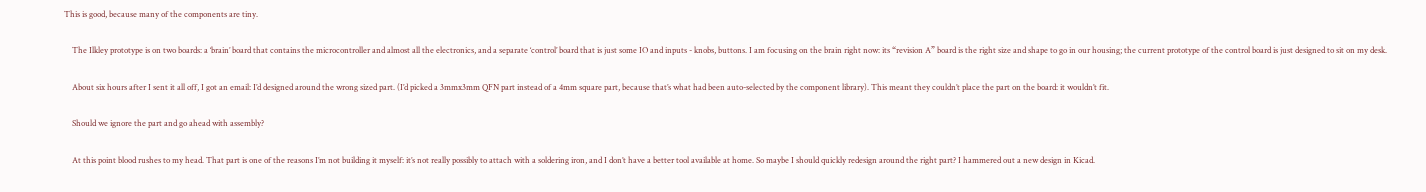This is good, because many of the components are tiny.

    The Ilkley prototype is on two boards: a ‘brain’ board that contains the microcontroller and almost all the electronics, and a separate ‘control’ board that is just some IO and inputs - knobs, buttons. I am focusing on the brain right now: its “revision A” board is the right size and shape to go in our housing; the current prototype of the control board is just designed to sit on my desk.

    About six hours after I sent it all off, I got an email: I’d designed around the wrong sized part. (I’d picked a 3mmx3mm QFN part instead of a 4mm square part, because that’s what had been auto-selected by the component library). This meant they couldn’t place the part on the board: it wouldn’t fit.

    Should we ignore the part and go ahead with assembly?

    At this point blood rushes to my head. That part is one of the reasons I’m not building it myself: it’s not really possibly to attach with a soldering iron, and I don’t have a better tool available at home. So maybe I should quickly redesign around the right part? I hammered out a new design in Kicad.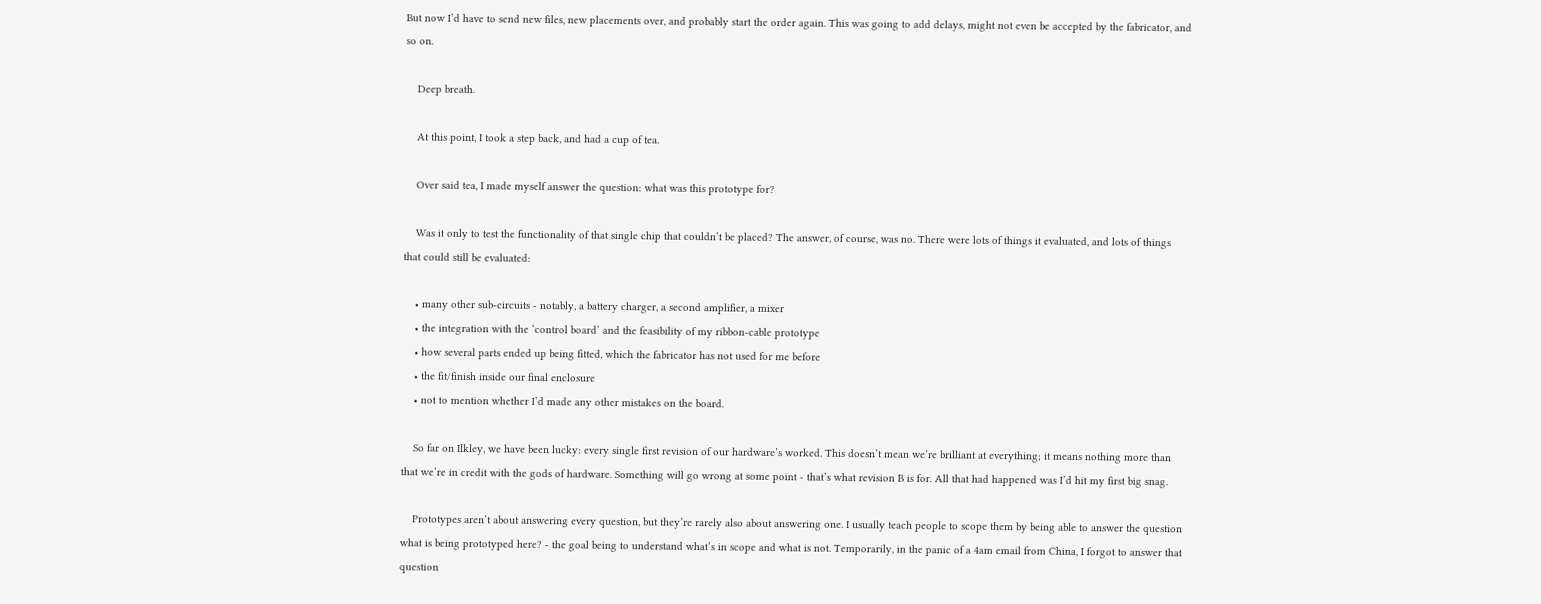But now I’d have to send new files, new placements over, and probably start the order again. This was going to add delays, might not even be accepted by the fabricator, and so on.

    Deep breath.

    At this point, I took a step back, and had a cup of tea.

    Over said tea, I made myself answer the question: what was this prototype for?

    Was it only to test the functionality of that single chip that couldn’t be placed? The answer, of course, was no. There were lots of things it evaluated, and lots of things that could still be evaluated:

    • many other sub-circuits - notably, a battery charger, a second amplifier, a mixer
    • the integration with the ‘control board’ and the feasibility of my ribbon-cable prototype
    • how several parts ended up being fitted, which the fabricator has not used for me before
    • the fit/finish inside our final enclosure
    • not to mention whether I’d made any other mistakes on the board.

    So far on Ilkley, we have been lucky: every single first revision of our hardware’s worked. This doesn’t mean we’re brilliant at everything; it means nothing more than that we’re in credit with the gods of hardware. Something will go wrong at some point - that’s what revision B is for. All that had happened was I’d hit my first big snag.

    Prototypes aren’t about answering every question, but they’re rarely also about answering one. I usually teach people to scope them by being able to answer the question what is being prototyped here? - the goal being to understand what’s in scope and what is not. Temporarily, in the panic of a 4am email from China, I forgot to answer that question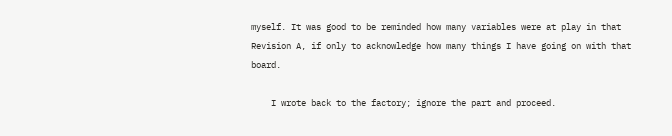myself. It was good to be reminded how many variables were at play in that Revision A, if only to acknowledge how many things I have going on with that board.

    I wrote back to the factory; ignore the part and proceed.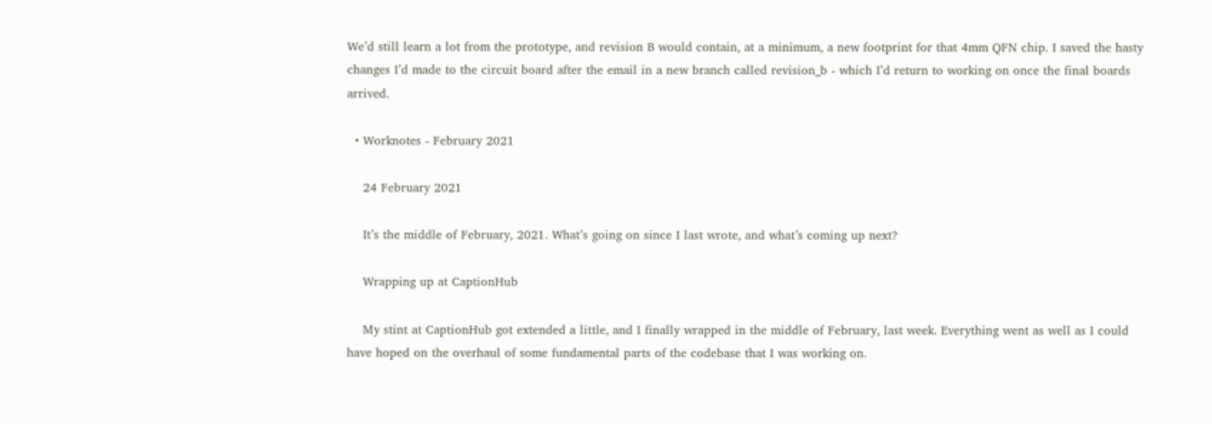We’d still learn a lot from the prototype, and revision B would contain, at a minimum, a new footprint for that 4mm QFN chip. I saved the hasty changes I’d made to the circuit board after the email in a new branch called revision_b - which I’d return to working on once the final boards arrived.

  • Worknotes - February 2021

    24 February 2021

    It’s the middle of February, 2021. What’s going on since I last wrote, and what’s coming up next?

    Wrapping up at CaptionHub

    My stint at CaptionHub got extended a little, and I finally wrapped in the middle of February, last week. Everything went as well as I could have hoped on the overhaul of some fundamental parts of the codebase that I was working on.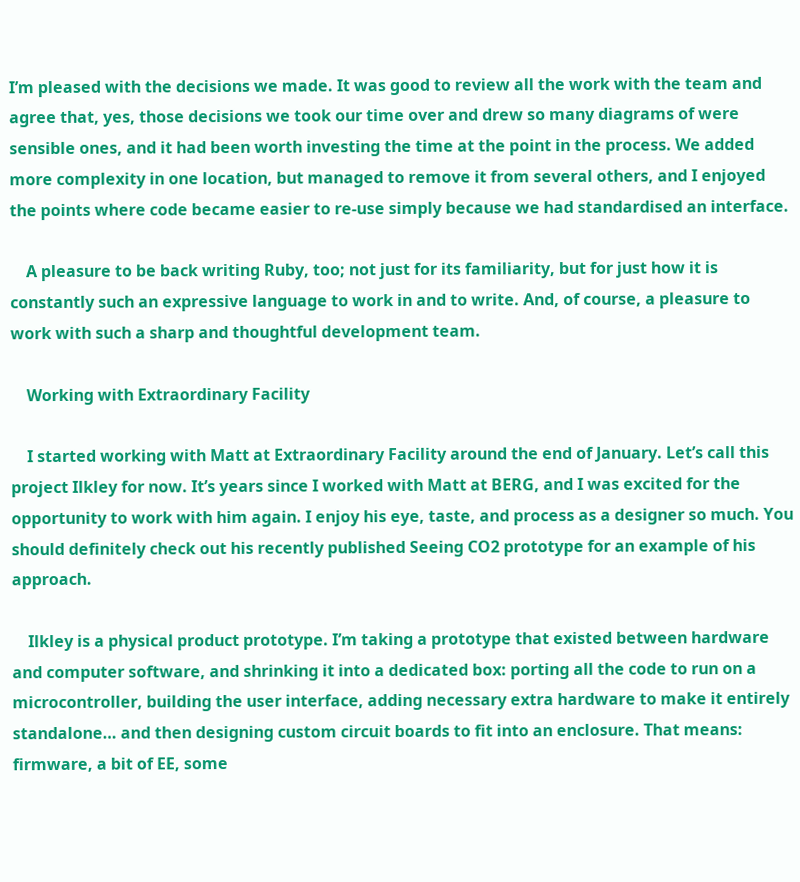I’m pleased with the decisions we made. It was good to review all the work with the team and agree that, yes, those decisions we took our time over and drew so many diagrams of were sensible ones, and it had been worth investing the time at the point in the process. We added more complexity in one location, but managed to remove it from several others, and I enjoyed the points where code became easier to re-use simply because we had standardised an interface.

    A pleasure to be back writing Ruby, too; not just for its familiarity, but for just how it is constantly such an expressive language to work in and to write. And, of course, a pleasure to work with such a sharp and thoughtful development team.

    Working with Extraordinary Facility

    I started working with Matt at Extraordinary Facility around the end of January. Let’s call this project Ilkley for now. It’s years since I worked with Matt at BERG, and I was excited for the opportunity to work with him again. I enjoy his eye, taste, and process as a designer so much. You should definitely check out his recently published Seeing CO2 prototype for an example of his approach.

    Ilkley is a physical product prototype. I’m taking a prototype that existed between hardware and computer software, and shrinking it into a dedicated box: porting all the code to run on a microcontroller, building the user interface, adding necessary extra hardware to make it entirely standalone… and then designing custom circuit boards to fit into an enclosure. That means: firmware, a bit of EE, some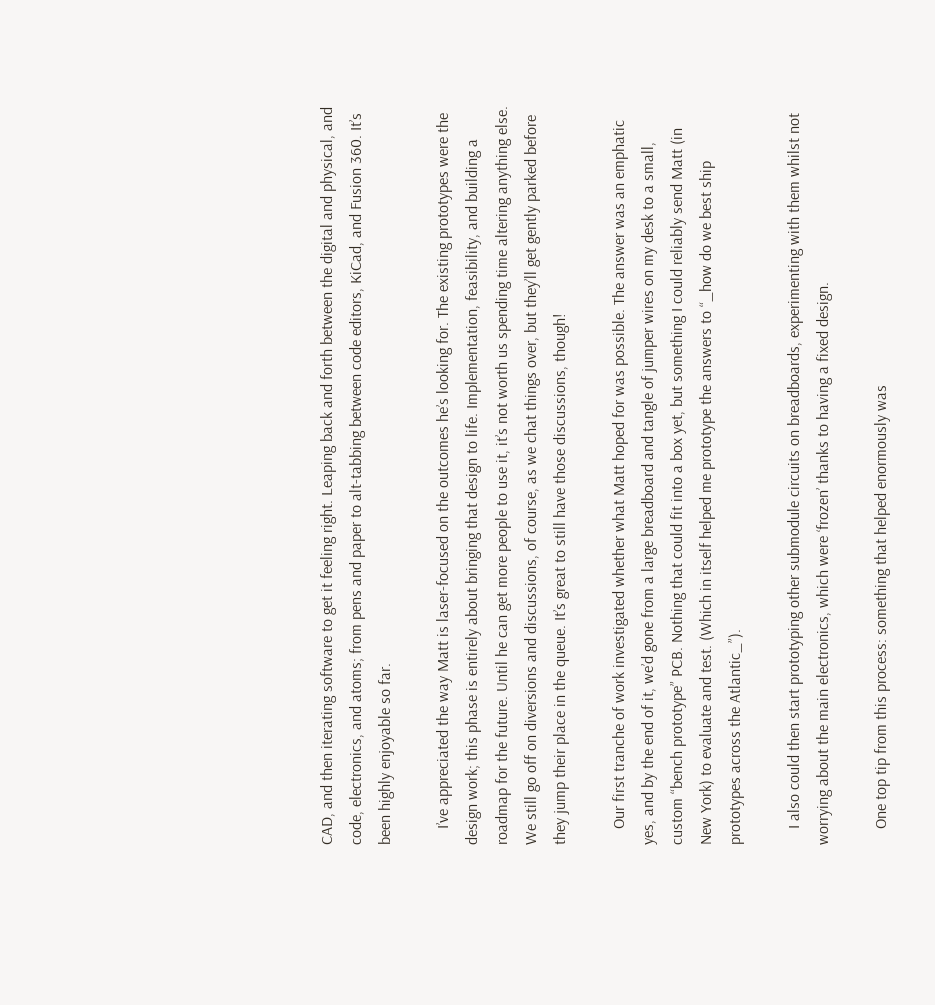CAD, and then iterating software to get it feeling right. Leaping back and forth between the digital and physical, and code, electronics, and atoms; from pens and paper to alt-tabbing between code editors, KiCad, and Fusion 360. It’s been highly enjoyable so far.

    I’ve appreciated the way Matt is laser-focused on the outcomes he’s looking for. The existing prototypes were the design work; this phase is entirely about bringing that design to life. Implementation, feasibility, and building a roadmap for the future. Until he can get more people to use it, it’s not worth us spending time altering anything else. We still go off on diversions and discussions, of course, as we chat things over, but they’ll get gently parked before they jump their place in the queue. It’s great to still have those discussions, though!

    Our first tranche of work investigated whether what Matt hoped for was possible. The answer was an emphatic yes, and by the end of it, we’d gone from a large breadboard and tangle of jumper wires on my desk to a small, custom “bench prototype” PCB. Nothing that could fit into a box yet, but something I could reliably send Matt (in New York) to evaluate and test. (Which in itself helped me prototype the answers to “_how do we best ship prototypes across the Atlantic_”).

    I also could then start prototyping other submodule circuits on breadboards, experimenting with them whilst not worrying about the main electronics, which were ‘frozen’ thanks to having a fixed design.

    One top tip from this process: something that helped enormously was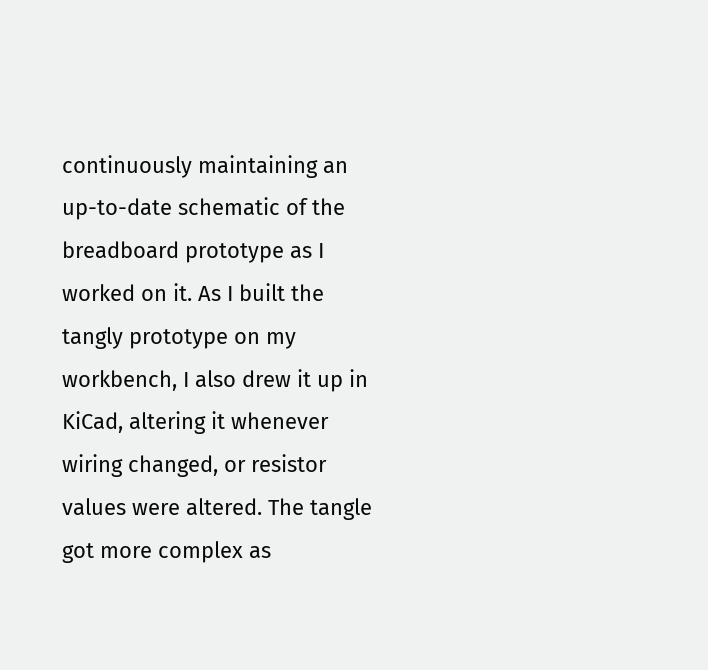continuously maintaining an up-to-date schematic of the breadboard prototype as I worked on it. As I built the tangly prototype on my workbench, I also drew it up in KiCad, altering it whenever wiring changed, or resistor values were altered. The tangle got more complex as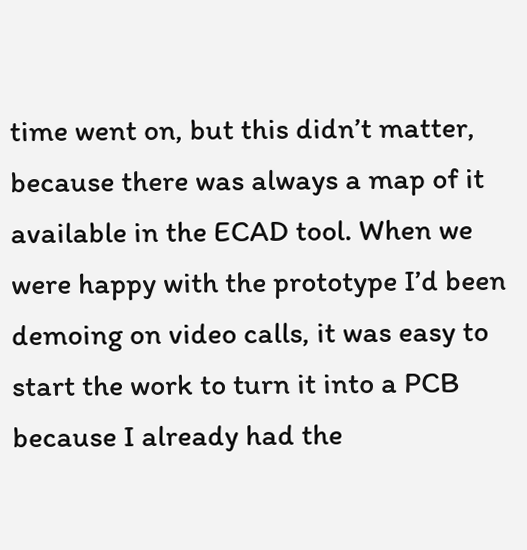time went on, but this didn’t matter, because there was always a map of it available in the ECAD tool. When we were happy with the prototype I’d been demoing on video calls, it was easy to start the work to turn it into a PCB because I already had the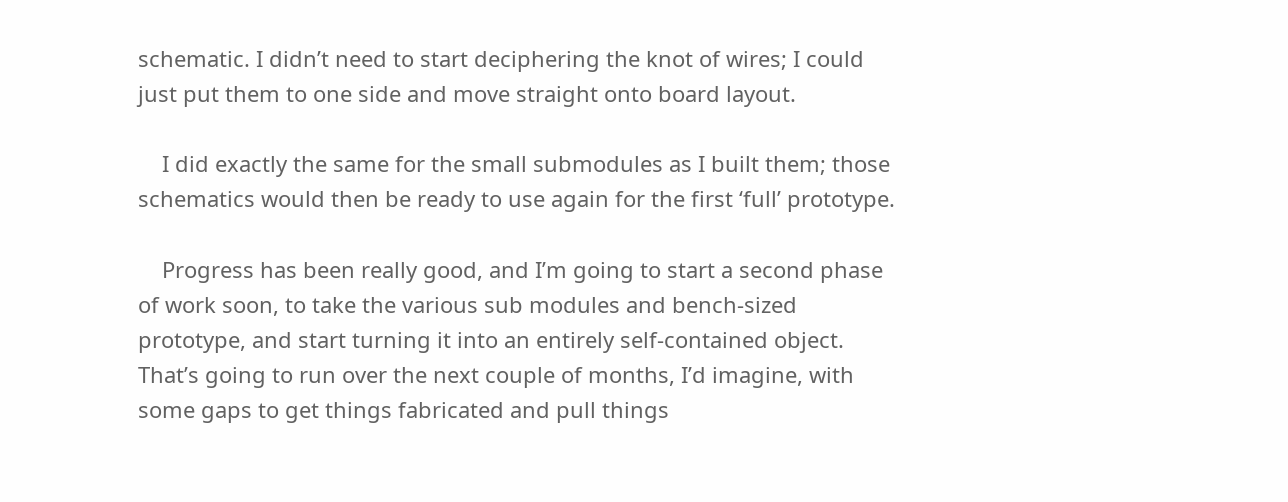schematic. I didn’t need to start deciphering the knot of wires; I could just put them to one side and move straight onto board layout.

    I did exactly the same for the small submodules as I built them; those schematics would then be ready to use again for the first ‘full’ prototype.

    Progress has been really good, and I’m going to start a second phase of work soon, to take the various sub modules and bench-sized prototype, and start turning it into an entirely self-contained object. That’s going to run over the next couple of months, I’d imagine, with some gaps to get things fabricated and pull things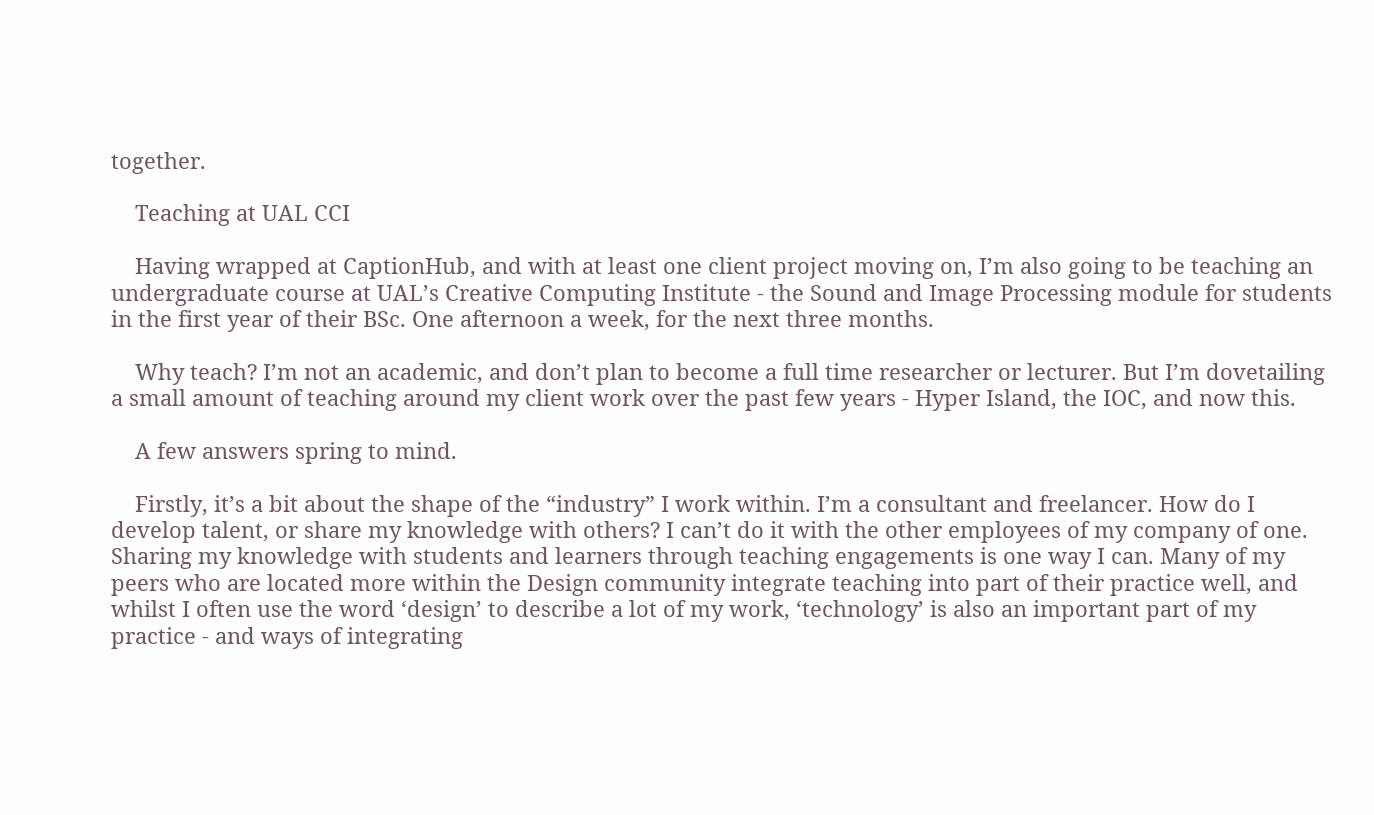together.

    Teaching at UAL CCI

    Having wrapped at CaptionHub, and with at least one client project moving on, I’m also going to be teaching an undergraduate course at UAL’s Creative Computing Institute - the Sound and Image Processing module for students in the first year of their BSc. One afternoon a week, for the next three months.

    Why teach? I’m not an academic, and don’t plan to become a full time researcher or lecturer. But I’m dovetailing a small amount of teaching around my client work over the past few years - Hyper Island, the IOC, and now this.

    A few answers spring to mind.

    Firstly, it’s a bit about the shape of the “industry” I work within. I’m a consultant and freelancer. How do I develop talent, or share my knowledge with others? I can’t do it with the other employees of my company of one. Sharing my knowledge with students and learners through teaching engagements is one way I can. Many of my peers who are located more within the Design community integrate teaching into part of their practice well, and whilst I often use the word ‘design’ to describe a lot of my work, ‘technology’ is also an important part of my practice - and ways of integrating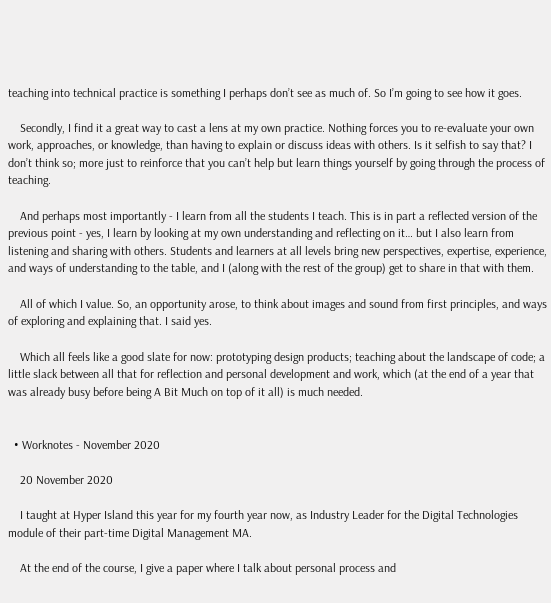teaching into technical practice is something I perhaps don’t see as much of. So I’m going to see how it goes.

    Secondly, I find it a great way to cast a lens at my own practice. Nothing forces you to re-evaluate your own work, approaches, or knowledge, than having to explain or discuss ideas with others. Is it selfish to say that? I don’t think so; more just to reinforce that you can’t help but learn things yourself by going through the process of teaching.

    And perhaps most importantly - I learn from all the students I teach. This is in part a reflected version of the previous point - yes, I learn by looking at my own understanding and reflecting on it… but I also learn from listening and sharing with others. Students and learners at all levels bring new perspectives, expertise, experience, and ways of understanding to the table, and I (along with the rest of the group) get to share in that with them.

    All of which I value. So, an opportunity arose, to think about images and sound from first principles, and ways of exploring and explaining that. I said yes.

    Which all feels like a good slate for now: prototyping design products; teaching about the landscape of code; a little slack between all that for reflection and personal development and work, which (at the end of a year that was already busy before being A Bit Much on top of it all) is much needed.


  • Worknotes - November 2020

    20 November 2020

    I taught at Hyper Island this year for my fourth year now, as Industry Leader for the Digital Technologies module of their part-time Digital Management MA.

    At the end of the course, I give a paper where I talk about personal process and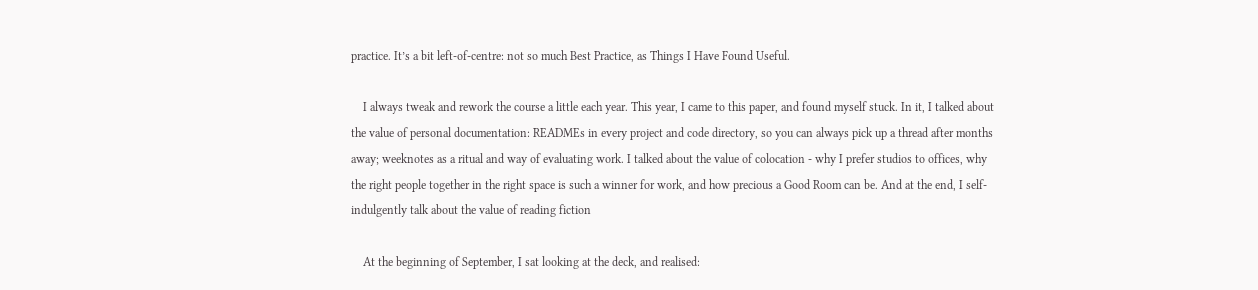practice. It’s a bit left-of-centre: not so much Best Practice, as Things I Have Found Useful.

    I always tweak and rework the course a little each year. This year, I came to this paper, and found myself stuck. In it, I talked about the value of personal documentation: READMEs in every project and code directory, so you can always pick up a thread after months away; weeknotes as a ritual and way of evaluating work. I talked about the value of colocation - why I prefer studios to offices, why the right people together in the right space is such a winner for work, and how precious a Good Room can be. And at the end, I self-indulgently talk about the value of reading fiction

    At the beginning of September, I sat looking at the deck, and realised: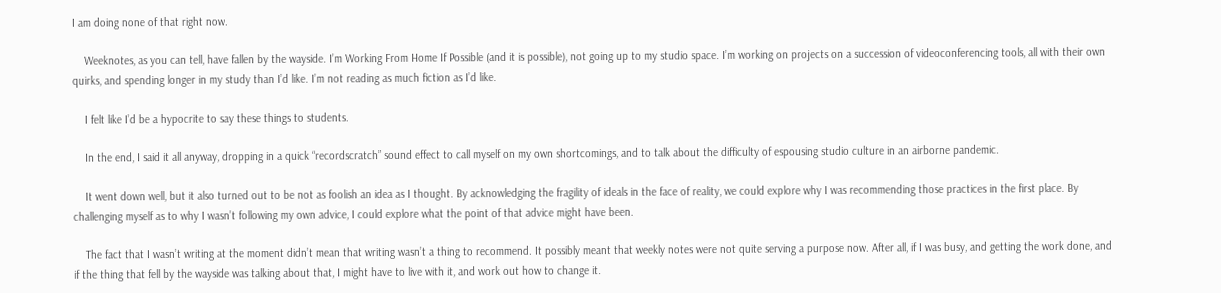I am doing none of that right now.

    Weeknotes, as you can tell, have fallen by the wayside. I’m Working From Home If Possible (and it is possible), not going up to my studio space. I’m working on projects on a succession of videoconferencing tools, all with their own quirks, and spending longer in my study than I’d like. I’m not reading as much fiction as I’d like.

    I felt like I’d be a hypocrite to say these things to students.

    In the end, I said it all anyway, dropping in a quick “recordscratch” sound effect to call myself on my own shortcomings, and to talk about the difficulty of espousing studio culture in an airborne pandemic.

    It went down well, but it also turned out to be not as foolish an idea as I thought. By acknowledging the fragility of ideals in the face of reality, we could explore why I was recommending those practices in the first place. By challenging myself as to why I wasn’t following my own advice, I could explore what the point of that advice might have been.

    The fact that I wasn’t writing at the moment didn’t mean that writing wasn’t a thing to recommend. It possibly meant that weekly notes were not quite serving a purpose now. After all, if I was busy, and getting the work done, and if the thing that fell by the wayside was talking about that, I might have to live with it, and work out how to change it.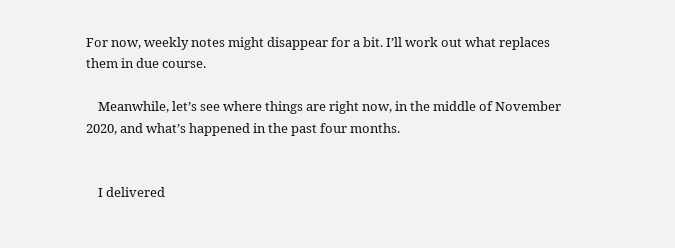For now, weekly notes might disappear for a bit. I’ll work out what replaces them in due course.

    Meanwhile, let’s see where things are right now, in the middle of November 2020, and what’s happened in the past four months.


    I delivered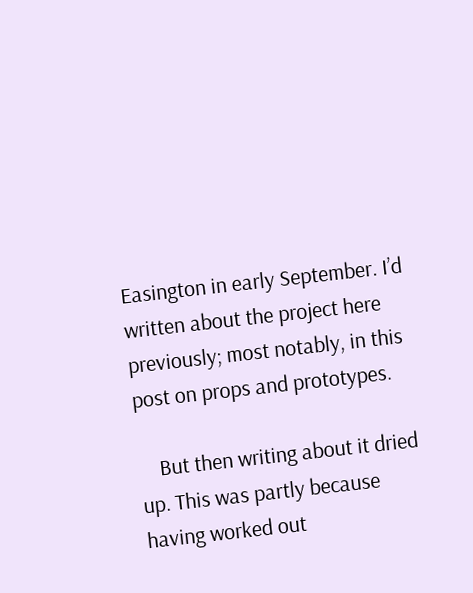Easington in early September. I’d written about the project here previously; most notably, in this post on props and prototypes.

    But then writing about it dried up. This was partly because having worked out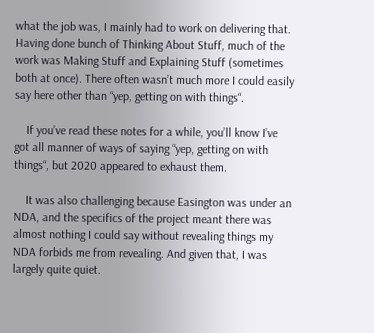what the job was, I mainly had to work on delivering that. Having done bunch of Thinking About Stuff, much of the work was Making Stuff and Explaining Stuff (sometimes both at once). There often wasn’t much more I could easily say here other than “yep, getting on with things“.

    If you’ve read these notes for a while, you’ll know I’ve got all manner of ways of saying “yep, getting on with things“, but 2020 appeared to exhaust them.

    It was also challenging because Easington was under an NDA, and the specifics of the project meant there was almost nothing I could say without revealing things my NDA forbids me from revealing. And given that, I was largely quite quiet.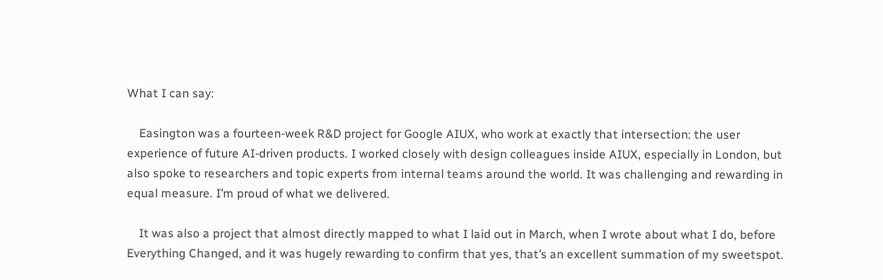What I can say:

    Easington was a fourteen-week R&D project for Google AIUX, who work at exactly that intersection: the user experience of future AI-driven products. I worked closely with design colleagues inside AIUX, especially in London, but also spoke to researchers and topic experts from internal teams around the world. It was challenging and rewarding in equal measure. I’m proud of what we delivered.

    It was also a project that almost directly mapped to what I laid out in March, when I wrote about what I do, before Everything Changed, and it was hugely rewarding to confirm that yes, that’s an excellent summation of my sweetspot.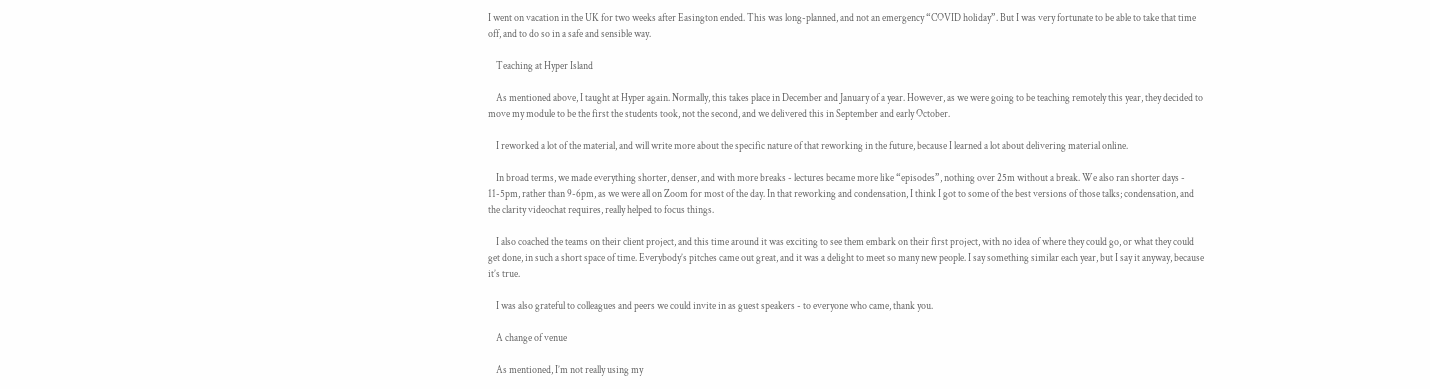I went on vacation in the UK for two weeks after Easington ended. This was long-planned, and not an emergency “COVID holiday”. But I was very fortunate to be able to take that time off, and to do so in a safe and sensible way.

    Teaching at Hyper Island

    As mentioned above, I taught at Hyper again. Normally, this takes place in December and January of a year. However, as we were going to be teaching remotely this year, they decided to move my module to be the first the students took, not the second, and we delivered this in September and early October.

    I reworked a lot of the material, and will write more about the specific nature of that reworking in the future, because I learned a lot about delivering material online.

    In broad terms, we made everything shorter, denser, and with more breaks - lectures became more like “episodes”, nothing over 25m without a break. We also ran shorter days - 11-5pm, rather than 9-6pm, as we were all on Zoom for most of the day. In that reworking and condensation, I think I got to some of the best versions of those talks; condensation, and the clarity videochat requires, really helped to focus things.

    I also coached the teams on their client project, and this time around it was exciting to see them embark on their first project, with no idea of where they could go, or what they could get done, in such a short space of time. Everybody’s pitches came out great, and it was a delight to meet so many new people. I say something similar each year, but I say it anyway, because it’s true.

    I was also grateful to colleagues and peers we could invite in as guest speakers - to everyone who came, thank you.

    A change of venue

    As mentioned, I’m not really using my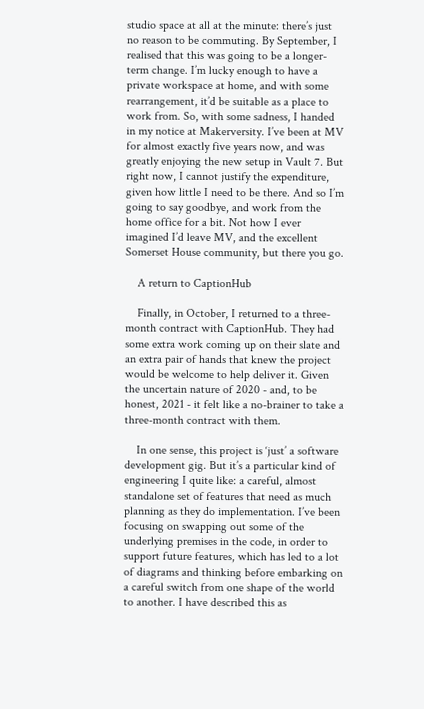studio space at all at the minute: there’s just no reason to be commuting. By September, I realised that this was going to be a longer-term change. I’m lucky enough to have a private workspace at home, and with some rearrangement, it’d be suitable as a place to work from. So, with some sadness, I handed in my notice at Makerversity. I’ve been at MV for almost exactly five years now, and was greatly enjoying the new setup in Vault 7. But right now, I cannot justify the expenditure, given how little I need to be there. And so I’m going to say goodbye, and work from the home office for a bit. Not how I ever imagined I’d leave MV, and the excellent Somerset House community, but there you go.

    A return to CaptionHub

    Finally, in October, I returned to a three-month contract with CaptionHub. They had some extra work coming up on their slate and an extra pair of hands that knew the project would be welcome to help deliver it. Given the uncertain nature of 2020 - and, to be honest, 2021 - it felt like a no-brainer to take a three-month contract with them.

    In one sense, this project is ‘just’ a software development gig. But it’s a particular kind of engineering I quite like: a careful, almost standalone set of features that need as much planning as they do implementation. I’ve been focusing on swapping out some of the underlying premises in the code, in order to support future features, which has led to a lot of diagrams and thinking before embarking on a careful switch from one shape of the world to another. I have described this as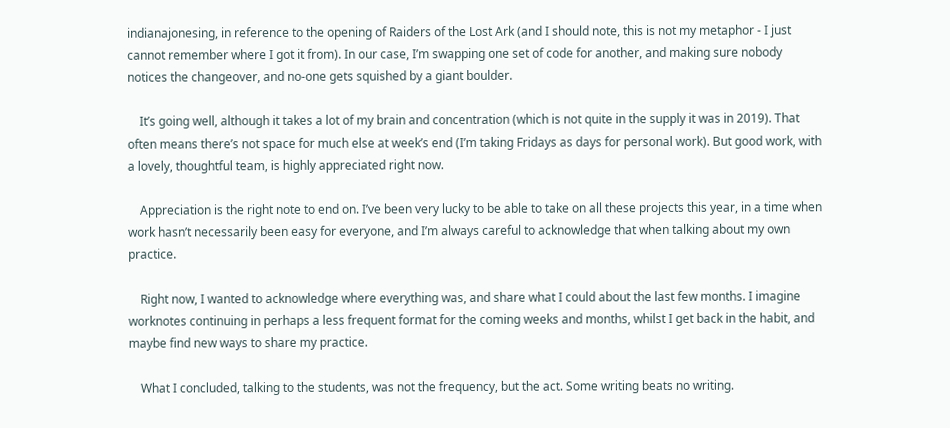indianajonesing, in reference to the opening of Raiders of the Lost Ark (and I should note, this is not my metaphor - I just cannot remember where I got it from). In our case, I’m swapping one set of code for another, and making sure nobody notices the changeover, and no-one gets squished by a giant boulder.

    It’s going well, although it takes a lot of my brain and concentration (which is not quite in the supply it was in 2019). That often means there’s not space for much else at week’s end (I’m taking Fridays as days for personal work). But good work, with a lovely, thoughtful team, is highly appreciated right now.

    Appreciation is the right note to end on. I’ve been very lucky to be able to take on all these projects this year, in a time when work hasn’t necessarily been easy for everyone, and I’m always careful to acknowledge that when talking about my own practice.

    Right now, I wanted to acknowledge where everything was, and share what I could about the last few months. I imagine worknotes continuing in perhaps a less frequent format for the coming weeks and months, whilst I get back in the habit, and maybe find new ways to share my practice.

    What I concluded, talking to the students, was not the frequency, but the act. Some writing beats no writing.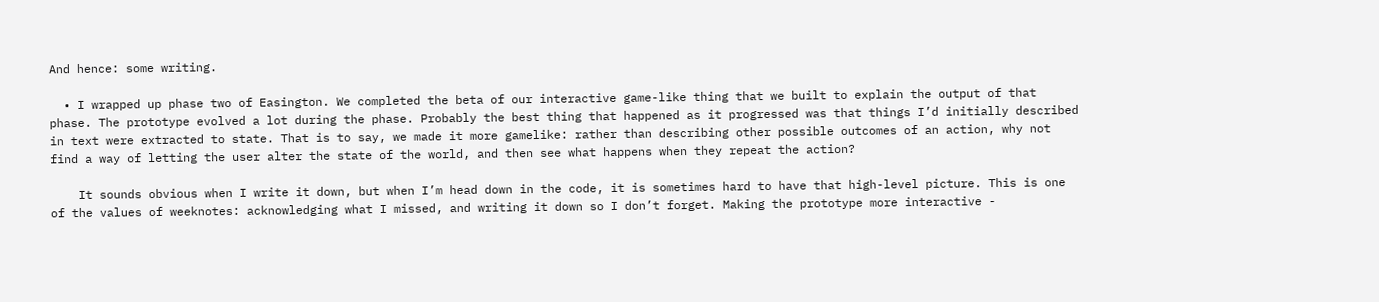And hence: some writing.

  • I wrapped up phase two of Easington. We completed the beta of our interactive game-like thing that we built to explain the output of that phase. The prototype evolved a lot during the phase. Probably the best thing that happened as it progressed was that things I’d initially described in text were extracted to state. That is to say, we made it more gamelike: rather than describing other possible outcomes of an action, why not find a way of letting the user alter the state of the world, and then see what happens when they repeat the action?

    It sounds obvious when I write it down, but when I’m head down in the code, it is sometimes hard to have that high-level picture. This is one of the values of weeknotes: acknowledging what I missed, and writing it down so I don’t forget. Making the prototype more interactive -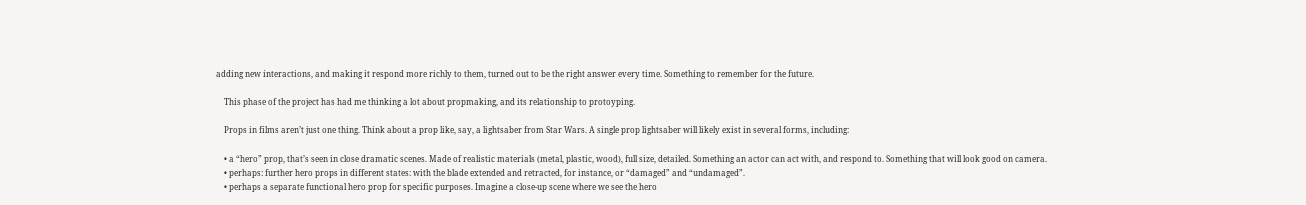adding new interactions, and making it respond more richly to them, turned out to be the right answer every time. Something to remember for the future.

    This phase of the project has had me thinking a lot about propmaking, and its relationship to protoyping.

    Props in films aren’t just one thing. Think about a prop like, say, a lightsaber from Star Wars. A single prop lightsaber will likely exist in several forms, including:

    • a “hero” prop, that’s seen in close dramatic scenes. Made of realistic materials (metal, plastic, wood), full size, detailed. Something an actor can act with, and respond to. Something that will look good on camera.
    • perhaps: further hero props in different states: with the blade extended and retracted, for instance, or “damaged” and “undamaged”.
    • perhaps a separate functional hero prop for specific purposes. Imagine a close-up scene where we see the hero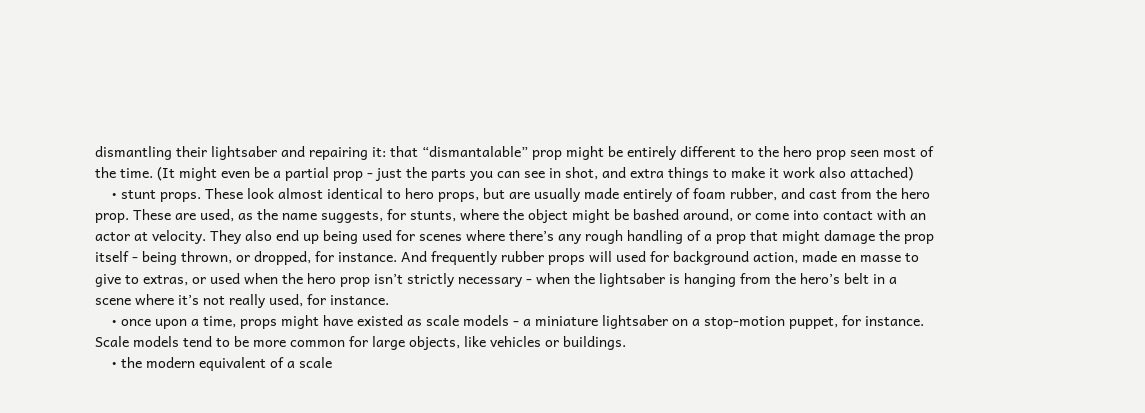dismantling their lightsaber and repairing it: that “dismantalable” prop might be entirely different to the hero prop seen most of the time. (It might even be a partial prop - just the parts you can see in shot, and extra things to make it work also attached)
    • stunt props. These look almost identical to hero props, but are usually made entirely of foam rubber, and cast from the hero prop. These are used, as the name suggests, for stunts, where the object might be bashed around, or come into contact with an actor at velocity. They also end up being used for scenes where there’s any rough handling of a prop that might damage the prop itself - being thrown, or dropped, for instance. And frequently rubber props will used for background action, made en masse to give to extras, or used when the hero prop isn’t strictly necessary - when the lightsaber is hanging from the hero’s belt in a scene where it’s not really used, for instance.
    • once upon a time, props might have existed as scale models - a miniature lightsaber on a stop-motion puppet, for instance. Scale models tend to be more common for large objects, like vehicles or buildings.
    • the modern equivalent of a scale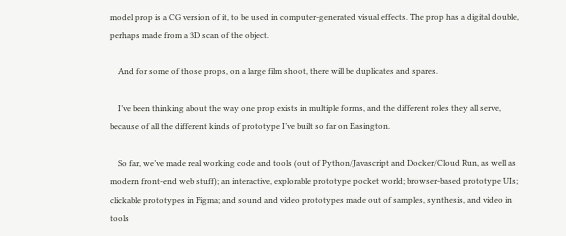model prop is a CG version of it, to be used in computer-generated visual effects. The prop has a digital double, perhaps made from a 3D scan of the object.

    And for some of those props, on a large film shoot, there will be duplicates and spares.

    I’ve been thinking about the way one prop exists in multiple forms, and the different roles they all serve, because of all the different kinds of prototype I’ve built so far on Easington.

    So far, we’ve made real working code and tools (out of Python/Javascript and Docker/Cloud Run, as well as modern front-end web stuff); an interactive, explorable prototype pocket world; browser-based prototype UIs; clickable prototypes in Figma; and sound and video prototypes made out of samples, synthesis, and video in tools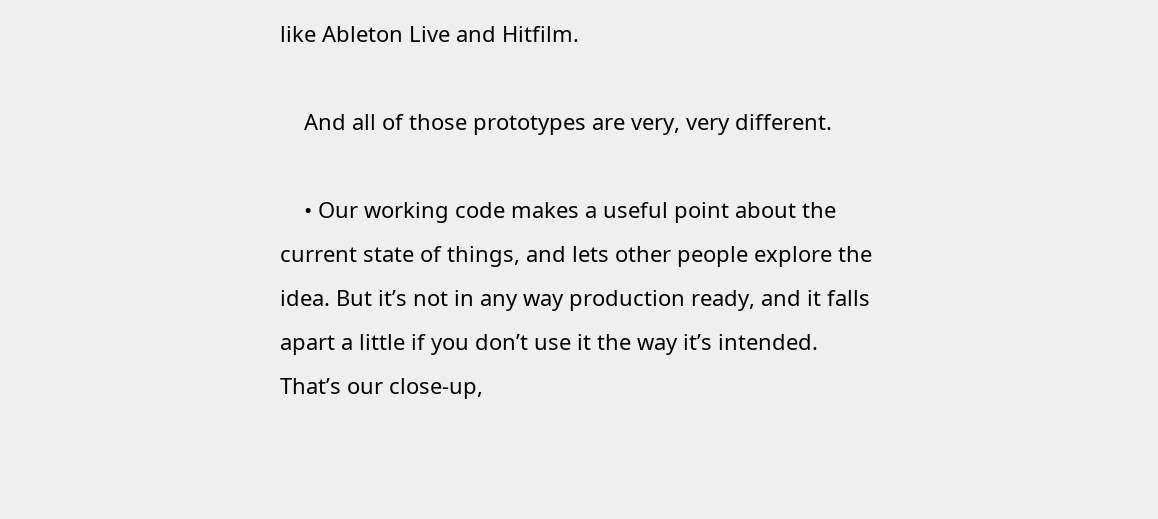like Ableton Live and Hitfilm.

    And all of those prototypes are very, very different.

    • Our working code makes a useful point about the current state of things, and lets other people explore the idea. But it’s not in any way production ready, and it falls apart a little if you don’t use it the way it’s intended. That’s our close-up,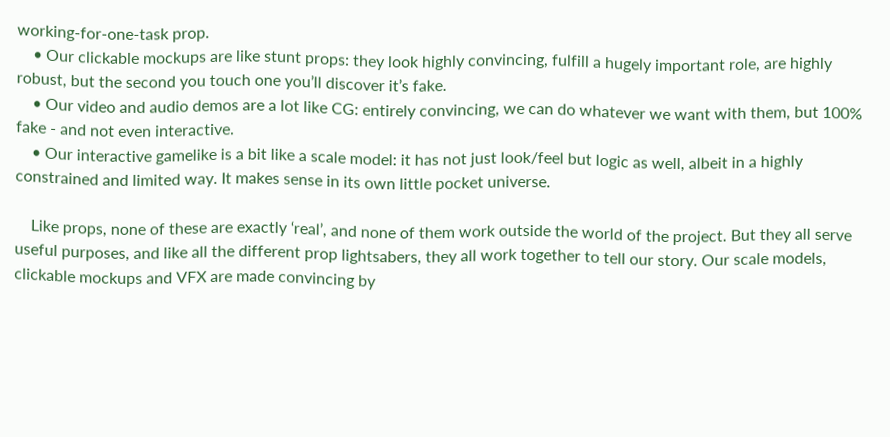working-for-one-task prop.
    • Our clickable mockups are like stunt props: they look highly convincing, fulfill a hugely important role, are highly robust, but the second you touch one you’ll discover it’s fake.
    • Our video and audio demos are a lot like CG: entirely convincing, we can do whatever we want with them, but 100% fake - and not even interactive.
    • Our interactive gamelike is a bit like a scale model: it has not just look/feel but logic as well, albeit in a highly constrained and limited way. It makes sense in its own little pocket universe.

    Like props, none of these are exactly ‘real’, and none of them work outside the world of the project. But they all serve useful purposes, and like all the different prop lightsabers, they all work together to tell our story. Our scale models, clickable mockups and VFX are made convincing by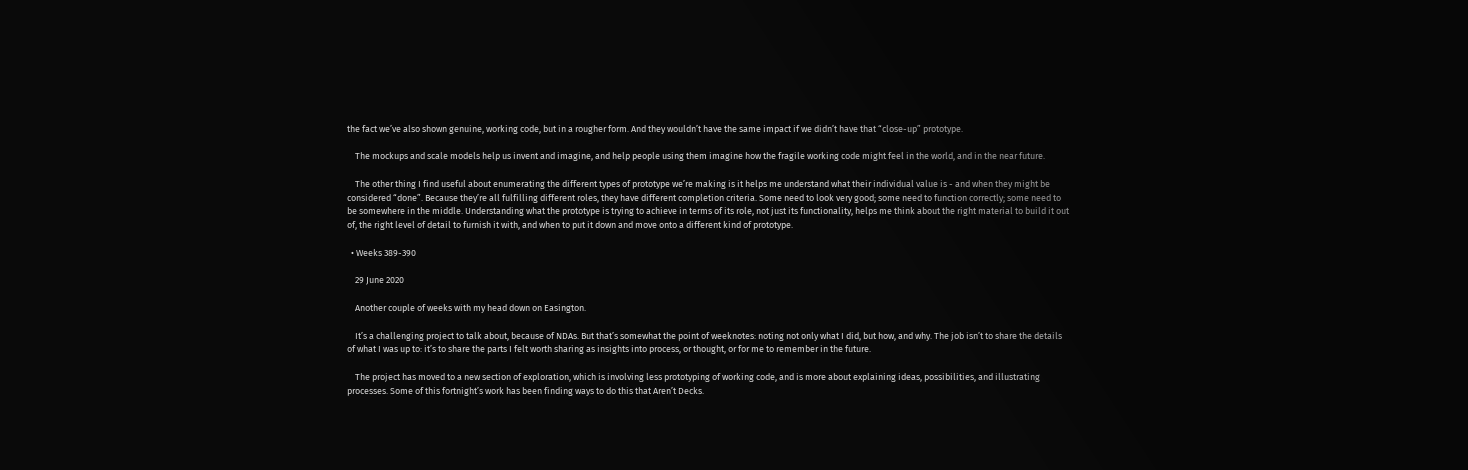the fact we’ve also shown genuine, working code, but in a rougher form. And they wouldn’t have the same impact if we didn’t have that “close-up” prototype.

    The mockups and scale models help us invent and imagine, and help people using them imagine how the fragile working code might feel in the world, and in the near future.

    The other thing I find useful about enumerating the different types of prototype we’re making is it helps me understand what their individual value is - and when they might be considered “done”. Because they’re all fulfilling different roles, they have different completion criteria. Some need to look very good; some need to function correctly; some need to be somewhere in the middle. Understanding what the prototype is trying to achieve in terms of its role, not just its functionality, helps me think about the right material to build it out of, the right level of detail to furnish it with, and when to put it down and move onto a different kind of prototype.

  • Weeks 389-390

    29 June 2020

    Another couple of weeks with my head down on Easington.

    It’s a challenging project to talk about, because of NDAs. But that’s somewhat the point of weeknotes: noting not only what I did, but how, and why. The job isn’t to share the details of what I was up to: it’s to share the parts I felt worth sharing as insights into process, or thought, or for me to remember in the future.

    The project has moved to a new section of exploration, which is involving less prototyping of working code, and is more about explaining ideas, possibilities, and illustrating processes. Some of this fortnight’s work has been finding ways to do this that Aren’t Decks.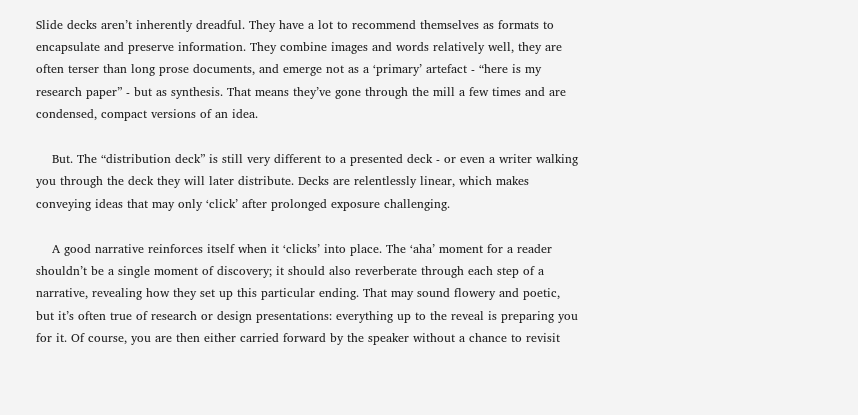Slide decks aren’t inherently dreadful. They have a lot to recommend themselves as formats to encapsulate and preserve information. They combine images and words relatively well, they are often terser than long prose documents, and emerge not as a ‘primary’ artefact - “here is my research paper” - but as synthesis. That means they’ve gone through the mill a few times and are condensed, compact versions of an idea.

    But. The “distribution deck” is still very different to a presented deck - or even a writer walking you through the deck they will later distribute. Decks are relentlessly linear, which makes conveying ideas that may only ‘click’ after prolonged exposure challenging.

    A good narrative reinforces itself when it ‘clicks’ into place. The ‘aha’ moment for a reader shouldn’t be a single moment of discovery; it should also reverberate through each step of a narrative, revealing how they set up this particular ending. That may sound flowery and poetic, but it’s often true of research or design presentations: everything up to the reveal is preparing you for it. Of course, you are then either carried forward by the speaker without a chance to revisit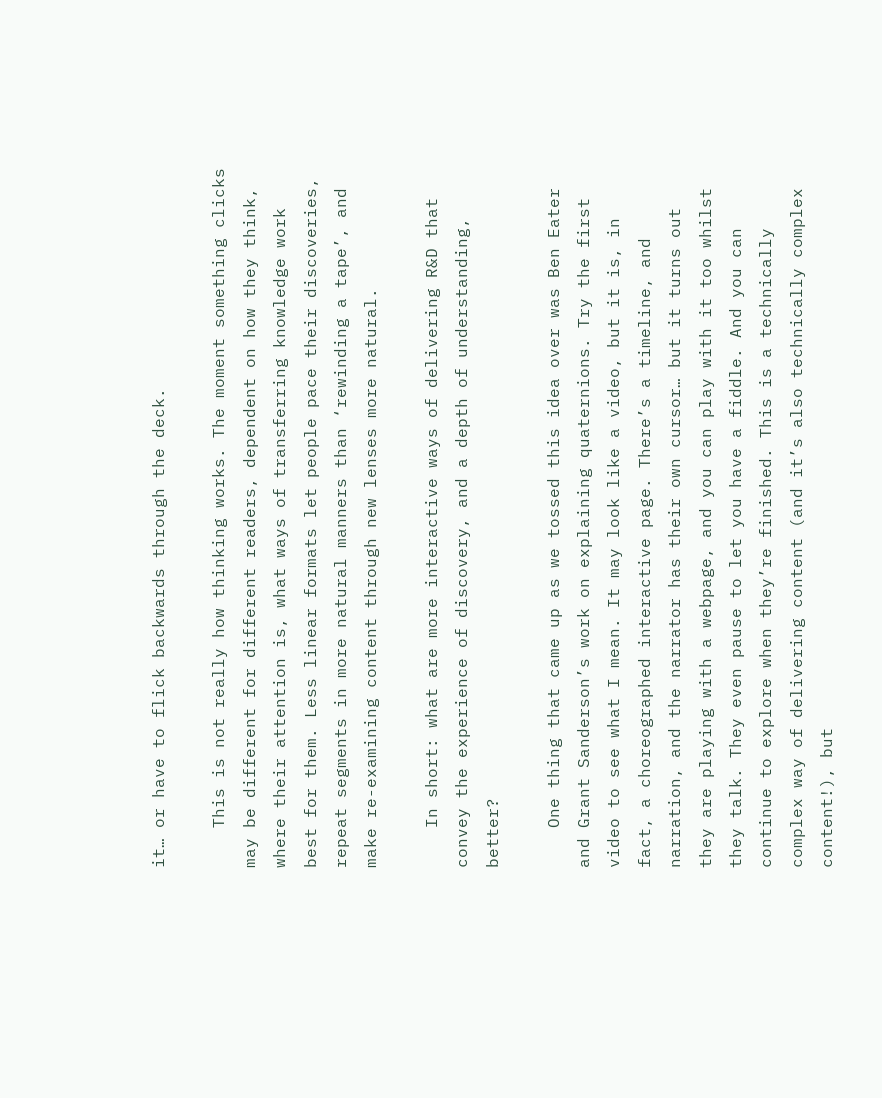it… or have to flick backwards through the deck.

    This is not really how thinking works. The moment something clicks may be different for different readers, dependent on how they think, where their attention is, what ways of transferring knowledge work best for them. Less linear formats let people pace their discoveries, repeat segments in more natural manners than ‘rewinding a tape’, and make re-examining content through new lenses more natural.

    In short: what are more interactive ways of delivering R&D that convey the experience of discovery, and a depth of understanding, better?

    One thing that came up as we tossed this idea over was Ben Eater and Grant Sanderson’s work on explaining quaternions. Try the first video to see what I mean. It may look like a video, but it is, in fact, a choreographed interactive page. There’s a timeline, and narration, and the narrator has their own cursor… but it turns out they are playing with a webpage, and you can play with it too whilst they talk. They even pause to let you have a fiddle. And you can continue to explore when they’re finished. This is a technically complex way of delivering content (and it’s also technically complex content!), but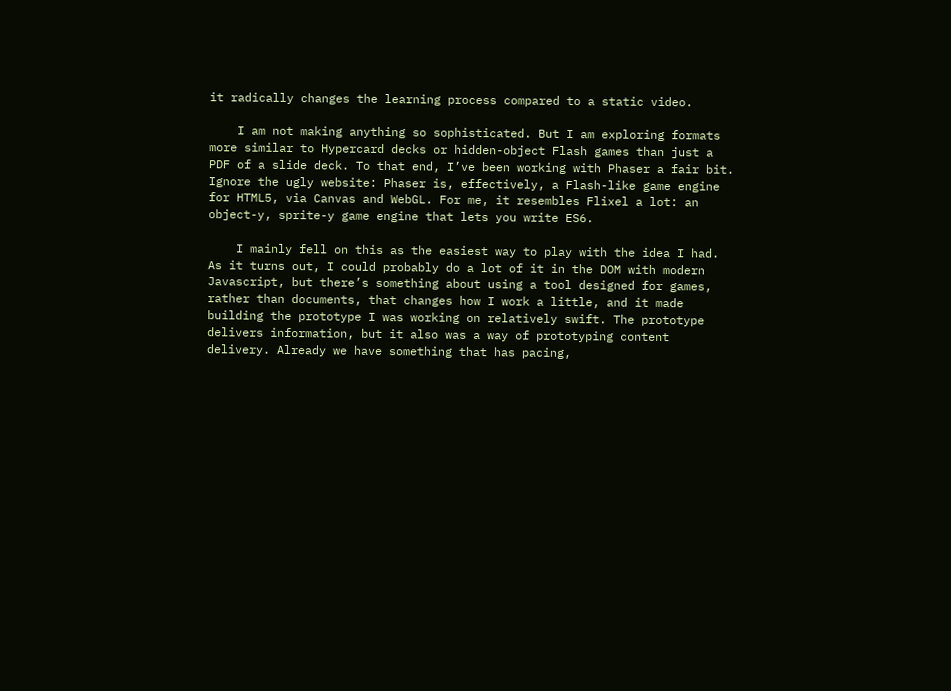it radically changes the learning process compared to a static video.

    I am not making anything so sophisticated. But I am exploring formats more similar to Hypercard decks or hidden-object Flash games than just a PDF of a slide deck. To that end, I’ve been working with Phaser a fair bit. Ignore the ugly website: Phaser is, effectively, a Flash-like game engine for HTML5, via Canvas and WebGL. For me, it resembles Flixel a lot: an object-y, sprite-y game engine that lets you write ES6.

    I mainly fell on this as the easiest way to play with the idea I had. As it turns out, I could probably do a lot of it in the DOM with modern Javascript, but there’s something about using a tool designed for games, rather than documents, that changes how I work a little, and it made building the prototype I was working on relatively swift. The prototype delivers information, but it also was a way of prototyping content delivery. Already we have something that has pacing,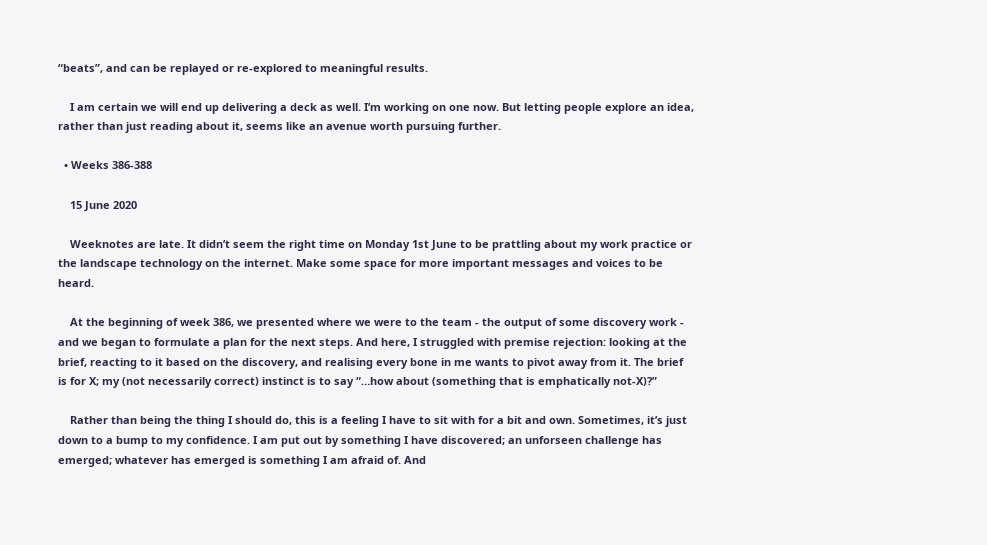“beats”, and can be replayed or re-explored to meaningful results.

    I am certain we will end up delivering a deck as well. I’m working on one now. But letting people explore an idea, rather than just reading about it, seems like an avenue worth pursuing further.

  • Weeks 386-388

    15 June 2020

    Weeknotes are late. It didn’t seem the right time on Monday 1st June to be prattling about my work practice or the landscape technology on the internet. Make some space for more important messages and voices to be heard.

    At the beginning of week 386, we presented where we were to the team - the output of some discovery work - and we began to formulate a plan for the next steps. And here, I struggled with premise rejection: looking at the brief, reacting to it based on the discovery, and realising every bone in me wants to pivot away from it. The brief is for X; my (not necessarily correct) instinct is to say “…how about (something that is emphatically not-X)?”

    Rather than being the thing I should do, this is a feeling I have to sit with for a bit and own. Sometimes, it’s just down to a bump to my confidence. I am put out by something I have discovered; an unforseen challenge has emerged; whatever has emerged is something I am afraid of. And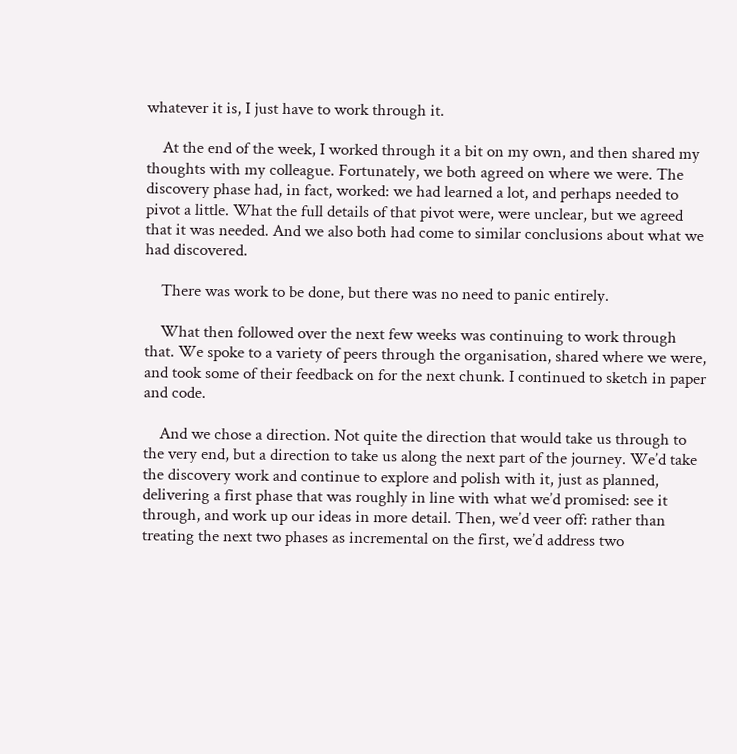whatever it is, I just have to work through it.

    At the end of the week, I worked through it a bit on my own, and then shared my thoughts with my colleague. Fortunately, we both agreed on where we were. The discovery phase had, in fact, worked: we had learned a lot, and perhaps needed to pivot a little. What the full details of that pivot were, were unclear, but we agreed that it was needed. And we also both had come to similar conclusions about what we had discovered.

    There was work to be done, but there was no need to panic entirely.

    What then followed over the next few weeks was continuing to work through that. We spoke to a variety of peers through the organisation, shared where we were, and took some of their feedback on for the next chunk. I continued to sketch in paper and code.

    And we chose a direction. Not quite the direction that would take us through to the very end, but a direction to take us along the next part of the journey. We’d take the discovery work and continue to explore and polish with it, just as planned, delivering a first phase that was roughly in line with what we’d promised: see it through, and work up our ideas in more detail. Then, we’d veer off: rather than treating the next two phases as incremental on the first, we’d address two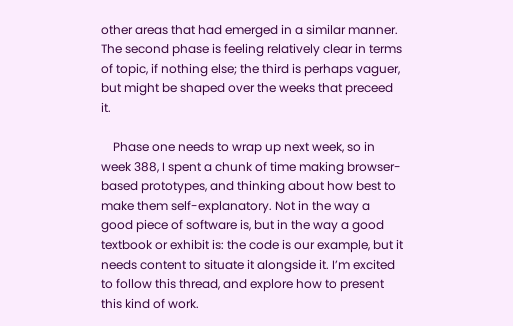other areas that had emerged in a similar manner. The second phase is feeling relatively clear in terms of topic, if nothing else; the third is perhaps vaguer, but might be shaped over the weeks that preceed it.

    Phase one needs to wrap up next week, so in week 388, I spent a chunk of time making browser-based prototypes, and thinking about how best to make them self-explanatory. Not in the way a good piece of software is, but in the way a good textbook or exhibit is: the code is our example, but it needs content to situate it alongside it. I’m excited to follow this thread, and explore how to present this kind of work.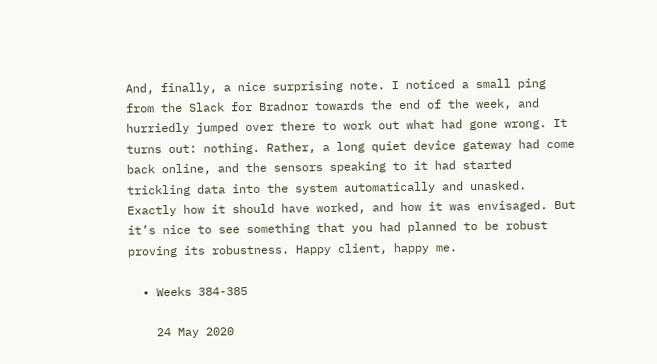And, finally, a nice surprising note. I noticed a small ping from the Slack for Bradnor towards the end of the week, and hurriedly jumped over there to work out what had gone wrong. It turns out: nothing. Rather, a long quiet device gateway had come back online, and the sensors speaking to it had started trickling data into the system automatically and unasked. Exactly how it should have worked, and how it was envisaged. But it’s nice to see something that you had planned to be robust proving its robustness. Happy client, happy me.

  • Weeks 384-385

    24 May 2020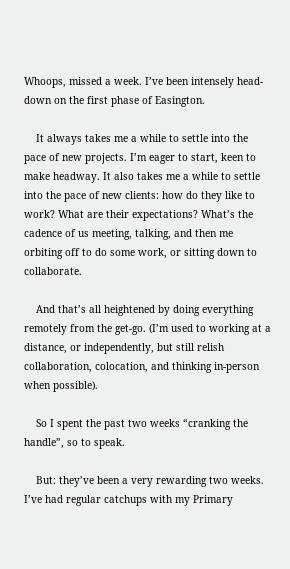Whoops, missed a week. I’ve been intensely head-down on the first phase of Easington.

    It always takes me a while to settle into the pace of new projects. I’m eager to start, keen to make headway. It also takes me a while to settle into the pace of new clients: how do they like to work? What are their expectations? What’s the cadence of us meeting, talking, and then me orbiting off to do some work, or sitting down to collaborate.

    And that’s all heightened by doing everything remotely from the get-go. (I’m used to working at a distance, or independently, but still relish collaboration, colocation, and thinking in-person when possible).

    So I spent the past two weeks “cranking the handle”, so to speak.

    But: they’ve been a very rewarding two weeks. I’ve had regular catchups with my Primary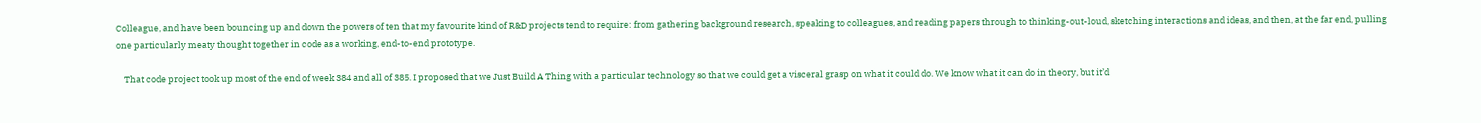Colleague, and have been bouncing up and down the powers of ten that my favourite kind of R&D projects tend to require: from gathering background research, speaking to colleagues, and reading papers through to thinking-out-loud, sketching interactions and ideas, and then, at the far end, pulling one particularly meaty thought together in code as a working, end-to-end prototype.

    That code project took up most of the end of week 384 and all of 385. I proposed that we Just Build A Thing with a particular technology so that we could get a visceral grasp on what it could do. We know what it can do in theory, but it’d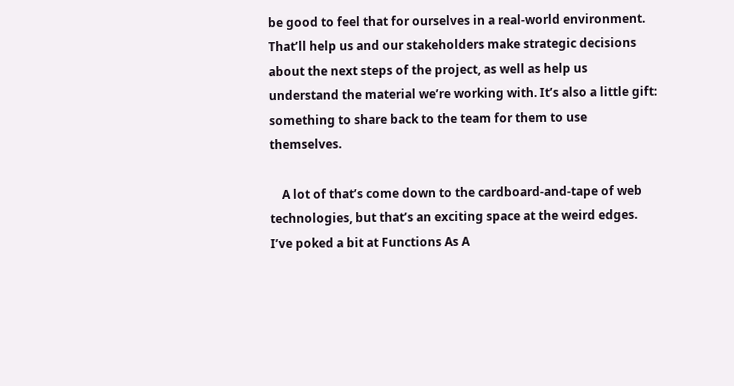be good to feel that for ourselves in a real-world environment. That’ll help us and our stakeholders make strategic decisions about the next steps of the project, as well as help us understand the material we’re working with. It’s also a little gift: something to share back to the team for them to use themselves.

    A lot of that’s come down to the cardboard-and-tape of web technologies, but that’s an exciting space at the weird edges. I’ve poked a bit at Functions As A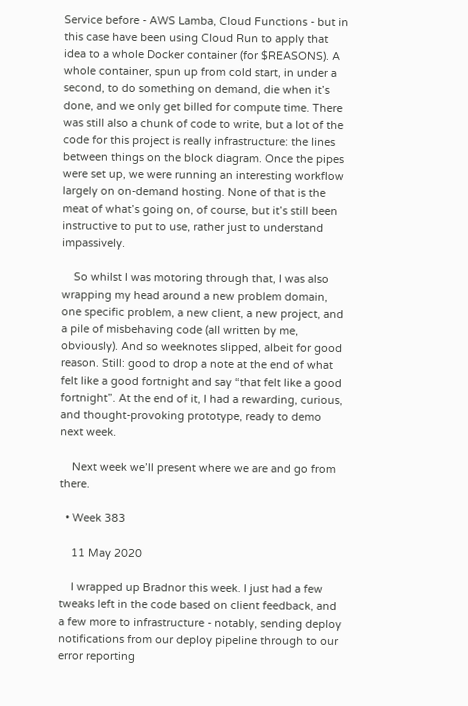Service before - AWS Lamba, Cloud Functions - but in this case have been using Cloud Run to apply that idea to a whole Docker container (for $REASONS). A whole container, spun up from cold start, in under a second, to do something on demand, die when it’s done, and we only get billed for compute time. There was still also a chunk of code to write, but a lot of the code for this project is really infrastructure: the lines between things on the block diagram. Once the pipes were set up, we were running an interesting workflow largely on on-demand hosting. None of that is the meat of what’s going on, of course, but it’s still been instructive to put to use, rather just to understand impassively.

    So whilst I was motoring through that, I was also wrapping my head around a new problem domain, one specific problem, a new client, a new project, and a pile of misbehaving code (all written by me, obviously). And so weeknotes slipped, albeit for good reason. Still: good to drop a note at the end of what felt like a good fortnight and say “that felt like a good fortnight”. At the end of it, I had a rewarding, curious, and thought-provoking prototype, ready to demo next week.

    Next week we’ll present where we are and go from there.

  • Week 383

    11 May 2020

    I wrapped up Bradnor this week. I just had a few tweaks left in the code based on client feedback, and a few more to infrastructure - notably, sending deploy notifications from our deploy pipeline through to our error reporting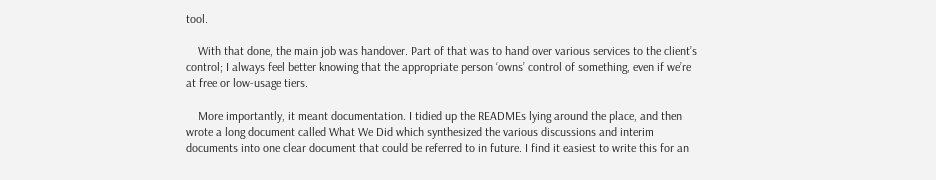tool.

    With that done, the main job was handover. Part of that was to hand over various services to the client’s control; I always feel better knowing that the appropriate person ‘owns’ control of something, even if we’re at free or low-usage tiers.

    More importantly, it meant documentation. I tidied up the READMEs lying around the place, and then wrote a long document called What We Did which synthesized the various discussions and interim documents into one clear document that could be referred to in future. I find it easiest to write this for an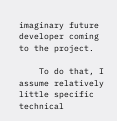imaginary future developer coming to the project.

    To do that, I assume relatively little specific technical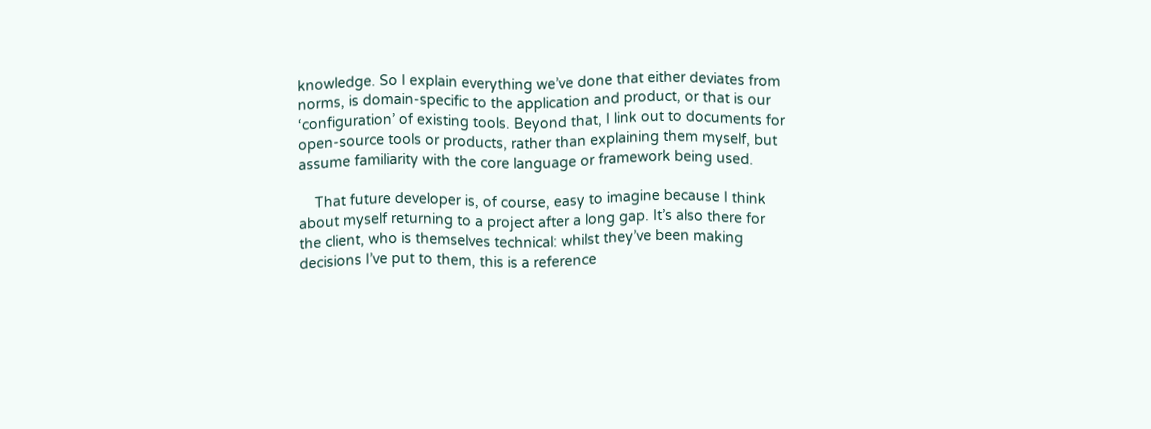knowledge. So I explain everything we’ve done that either deviates from norms, is domain-specific to the application and product, or that is our ‘configuration’ of existing tools. Beyond that, I link out to documents for open-source tools or products, rather than explaining them myself, but assume familiarity with the core language or framework being used.

    That future developer is, of course, easy to imagine because I think about myself returning to a project after a long gap. It’s also there for the client, who is themselves technical: whilst they’ve been making decisions I’ve put to them, this is a reference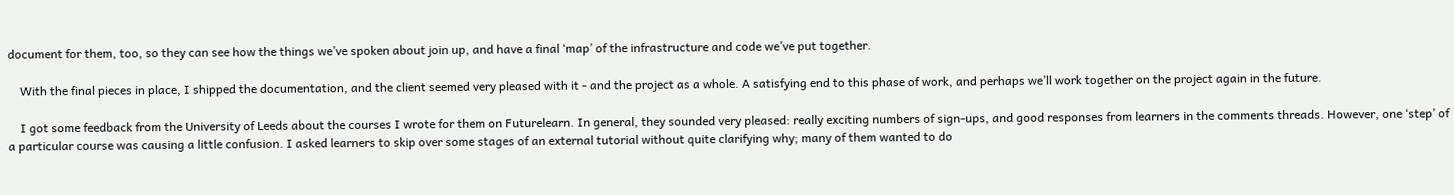document for them, too, so they can see how the things we’ve spoken about join up, and have a final ‘map’ of the infrastructure and code we’ve put together.

    With the final pieces in place, I shipped the documentation, and the client seemed very pleased with it - and the project as a whole. A satisfying end to this phase of work, and perhaps we’ll work together on the project again in the future.

    I got some feedback from the University of Leeds about the courses I wrote for them on Futurelearn. In general, they sounded very pleased: really exciting numbers of sign-ups, and good responses from learners in the comments threads. However, one ‘step’ of a particular course was causing a little confusion. I asked learners to skip over some stages of an external tutorial without quite clarifying why; many of them wanted to do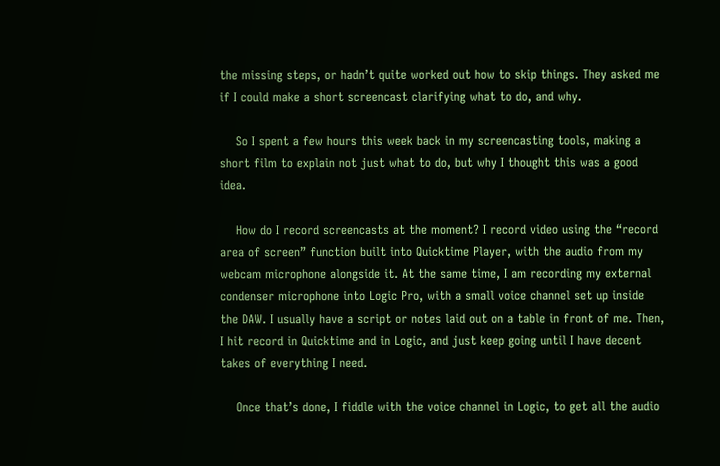the missing steps, or hadn’t quite worked out how to skip things. They asked me if I could make a short screencast clarifying what to do, and why.

    So I spent a few hours this week back in my screencasting tools, making a short film to explain not just what to do, but why I thought this was a good idea.

    How do I record screencasts at the moment? I record video using the “record area of screen” function built into Quicktime Player, with the audio from my webcam microphone alongside it. At the same time, I am recording my external condenser microphone into Logic Pro, with a small voice channel set up inside the DAW. I usually have a script or notes laid out on a table in front of me. Then, I hit record in Quicktime and in Logic, and just keep going until I have decent takes of everything I need.

    Once that’s done, I fiddle with the voice channel in Logic, to get all the audio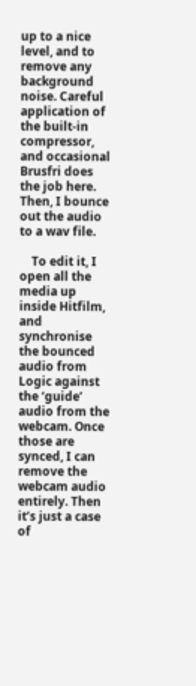up to a nice level, and to remove any background noise. Careful application of the built-in compressor, and occasional Brusfri does the job here. Then, I bounce out the audio to a wav file.

    To edit it, I open all the media up inside Hitfilm, and synchronise the bounced audio from Logic against the ‘guide’ audio from the webcam. Once those are synced, I can remove the webcam audio entirely. Then it’s just a case of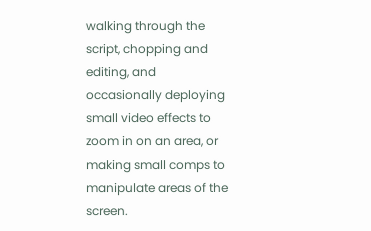walking through the script, chopping and editing, and occasionally deploying small video effects to zoom in on an area, or making small comps to manipulate areas of the screen.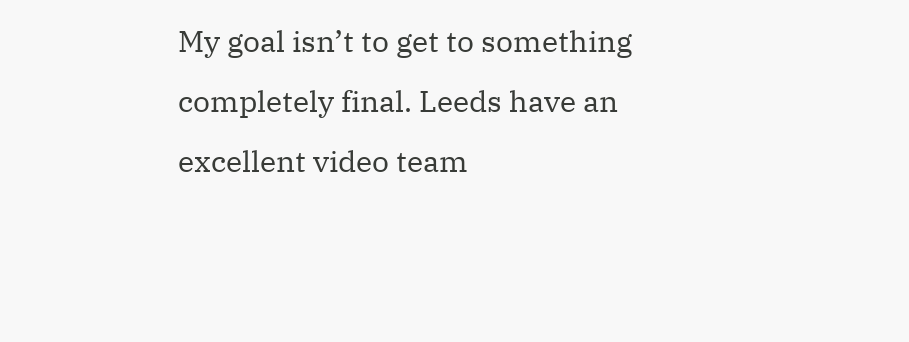My goal isn’t to get to something completely final. Leeds have an excellent video team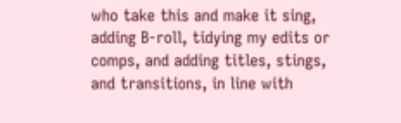who take this and make it sing, adding B-roll, tidying my edits or comps, and adding titles, stings, and transitions, in line with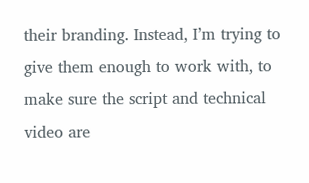their branding. Instead, I’m trying to give them enough to work with, to make sure the script and technical video are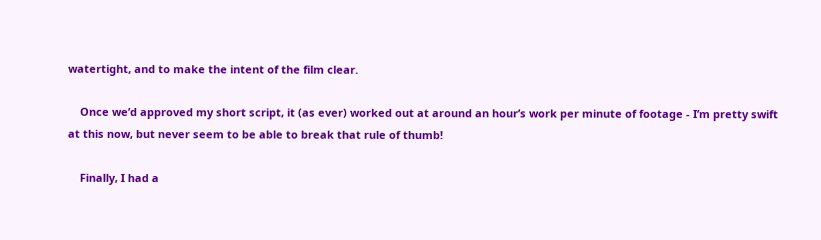watertight, and to make the intent of the film clear.

    Once we’d approved my short script, it (as ever) worked out at around an hour’s work per minute of footage - I’m pretty swift at this now, but never seem to be able to break that rule of thumb!

    Finally, I had a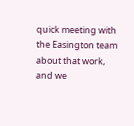quick meeting with the Easington team about that work, and we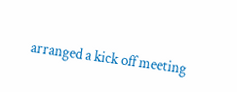arranged a kick off meeting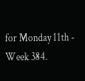for Monday 11th - Week 384.